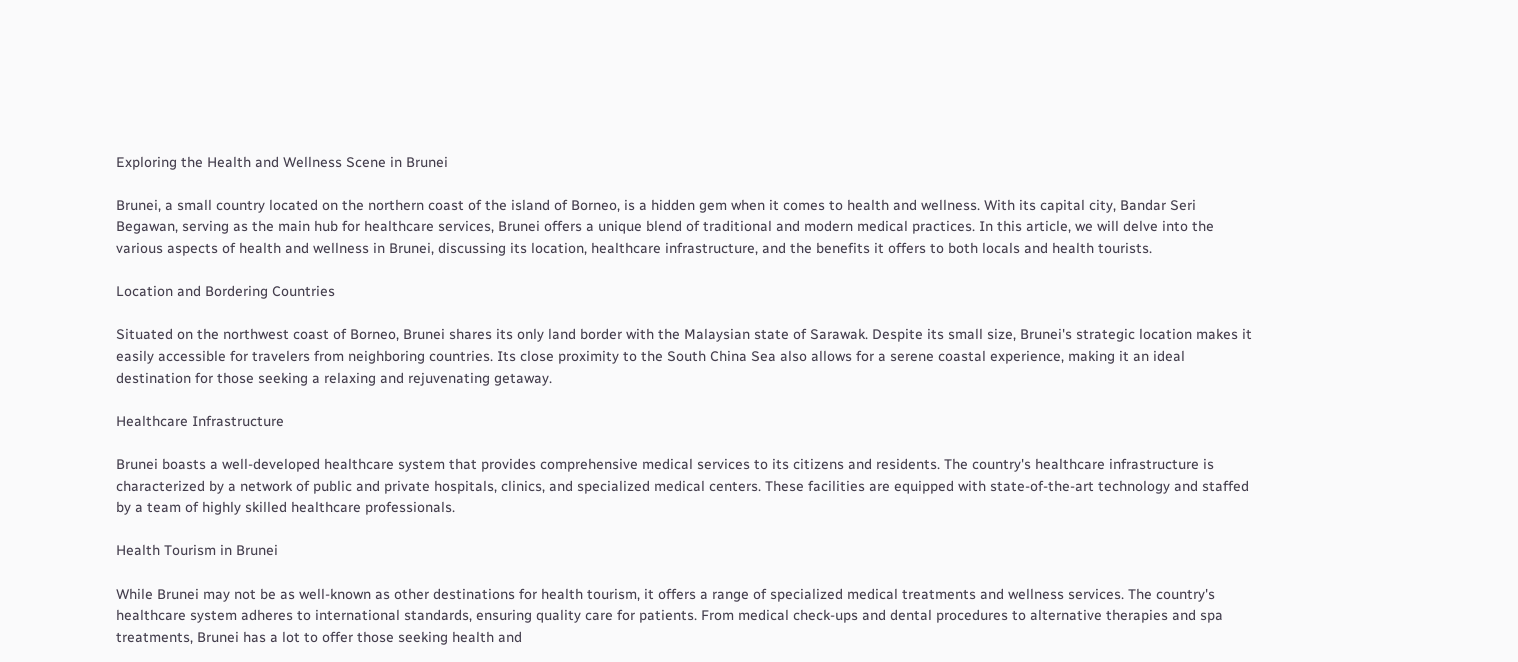Exploring the Health and Wellness Scene in Brunei

Brunei, a small country located on the northern coast of the island of Borneo, is a hidden gem when it comes to health and wellness. With its capital city, Bandar Seri Begawan, serving as the main hub for healthcare services, Brunei offers a unique blend of traditional and modern medical practices. In this article, we will delve into the various aspects of health and wellness in Brunei, discussing its location, healthcare infrastructure, and the benefits it offers to both locals and health tourists.

Location and Bordering Countries

Situated on the northwest coast of Borneo, Brunei shares its only land border with the Malaysian state of Sarawak. Despite its small size, Brunei's strategic location makes it easily accessible for travelers from neighboring countries. Its close proximity to the South China Sea also allows for a serene coastal experience, making it an ideal destination for those seeking a relaxing and rejuvenating getaway.

Healthcare Infrastructure

Brunei boasts a well-developed healthcare system that provides comprehensive medical services to its citizens and residents. The country's healthcare infrastructure is characterized by a network of public and private hospitals, clinics, and specialized medical centers. These facilities are equipped with state-of-the-art technology and staffed by a team of highly skilled healthcare professionals.

Health Tourism in Brunei

While Brunei may not be as well-known as other destinations for health tourism, it offers a range of specialized medical treatments and wellness services. The country's healthcare system adheres to international standards, ensuring quality care for patients. From medical check-ups and dental procedures to alternative therapies and spa treatments, Brunei has a lot to offer those seeking health and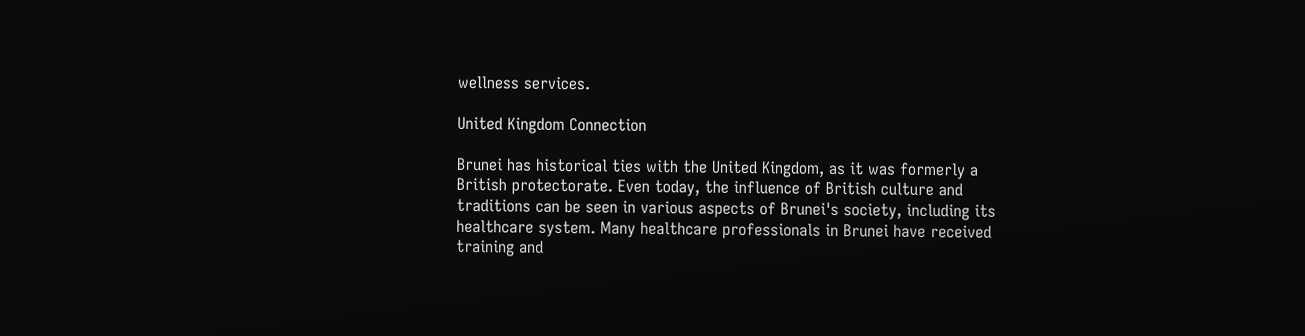wellness services.

United Kingdom Connection

Brunei has historical ties with the United Kingdom, as it was formerly a British protectorate. Even today, the influence of British culture and traditions can be seen in various aspects of Brunei's society, including its healthcare system. Many healthcare professionals in Brunei have received training and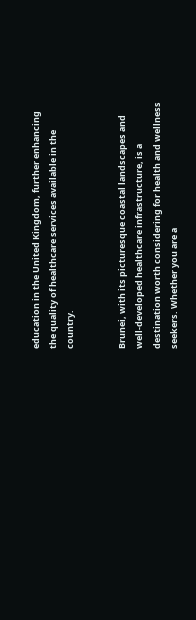education in the United Kingdom, further enhancing the quality of healthcare services available in the country.


Brunei, with its picturesque coastal landscapes and well-developed healthcare infrastructure, is a destination worth considering for health and wellness seekers. Whether you are a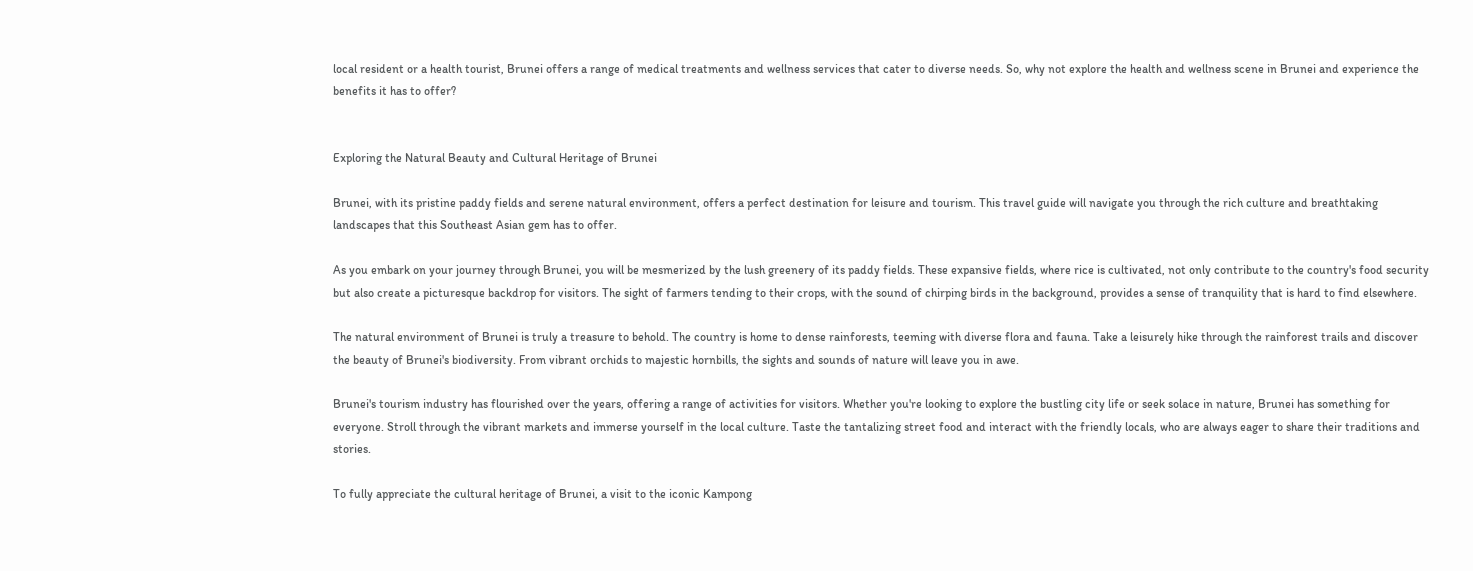local resident or a health tourist, Brunei offers a range of medical treatments and wellness services that cater to diverse needs. So, why not explore the health and wellness scene in Brunei and experience the benefits it has to offer?


Exploring the Natural Beauty and Cultural Heritage of Brunei

Brunei, with its pristine paddy fields and serene natural environment, offers a perfect destination for leisure and tourism. This travel guide will navigate you through the rich culture and breathtaking landscapes that this Southeast Asian gem has to offer.

As you embark on your journey through Brunei, you will be mesmerized by the lush greenery of its paddy fields. These expansive fields, where rice is cultivated, not only contribute to the country's food security but also create a picturesque backdrop for visitors. The sight of farmers tending to their crops, with the sound of chirping birds in the background, provides a sense of tranquility that is hard to find elsewhere.

The natural environment of Brunei is truly a treasure to behold. The country is home to dense rainforests, teeming with diverse flora and fauna. Take a leisurely hike through the rainforest trails and discover the beauty of Brunei's biodiversity. From vibrant orchids to majestic hornbills, the sights and sounds of nature will leave you in awe.

Brunei's tourism industry has flourished over the years, offering a range of activities for visitors. Whether you're looking to explore the bustling city life or seek solace in nature, Brunei has something for everyone. Stroll through the vibrant markets and immerse yourself in the local culture. Taste the tantalizing street food and interact with the friendly locals, who are always eager to share their traditions and stories.

To fully appreciate the cultural heritage of Brunei, a visit to the iconic Kampong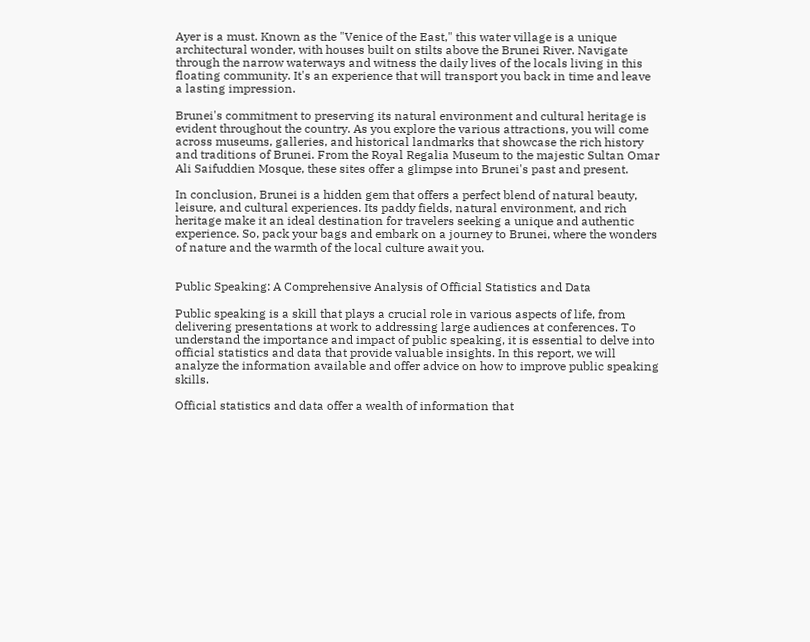Ayer is a must. Known as the "Venice of the East," this water village is a unique architectural wonder, with houses built on stilts above the Brunei River. Navigate through the narrow waterways and witness the daily lives of the locals living in this floating community. It's an experience that will transport you back in time and leave a lasting impression.

Brunei's commitment to preserving its natural environment and cultural heritage is evident throughout the country. As you explore the various attractions, you will come across museums, galleries, and historical landmarks that showcase the rich history and traditions of Brunei. From the Royal Regalia Museum to the majestic Sultan Omar Ali Saifuddien Mosque, these sites offer a glimpse into Brunei's past and present.

In conclusion, Brunei is a hidden gem that offers a perfect blend of natural beauty, leisure, and cultural experiences. Its paddy fields, natural environment, and rich heritage make it an ideal destination for travelers seeking a unique and authentic experience. So, pack your bags and embark on a journey to Brunei, where the wonders of nature and the warmth of the local culture await you.


Public Speaking: A Comprehensive Analysis of Official Statistics and Data

Public speaking is a skill that plays a crucial role in various aspects of life, from delivering presentations at work to addressing large audiences at conferences. To understand the importance and impact of public speaking, it is essential to delve into official statistics and data that provide valuable insights. In this report, we will analyze the information available and offer advice on how to improve public speaking skills.

Official statistics and data offer a wealth of information that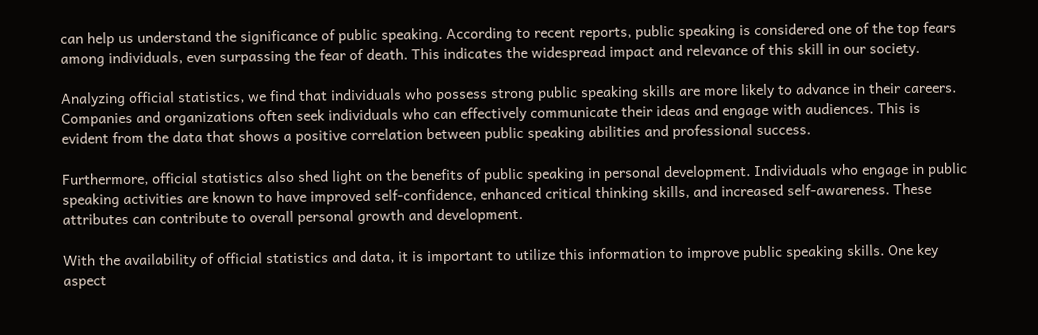can help us understand the significance of public speaking. According to recent reports, public speaking is considered one of the top fears among individuals, even surpassing the fear of death. This indicates the widespread impact and relevance of this skill in our society.

Analyzing official statistics, we find that individuals who possess strong public speaking skills are more likely to advance in their careers. Companies and organizations often seek individuals who can effectively communicate their ideas and engage with audiences. This is evident from the data that shows a positive correlation between public speaking abilities and professional success.

Furthermore, official statistics also shed light on the benefits of public speaking in personal development. Individuals who engage in public speaking activities are known to have improved self-confidence, enhanced critical thinking skills, and increased self-awareness. These attributes can contribute to overall personal growth and development.

With the availability of official statistics and data, it is important to utilize this information to improve public speaking skills. One key aspect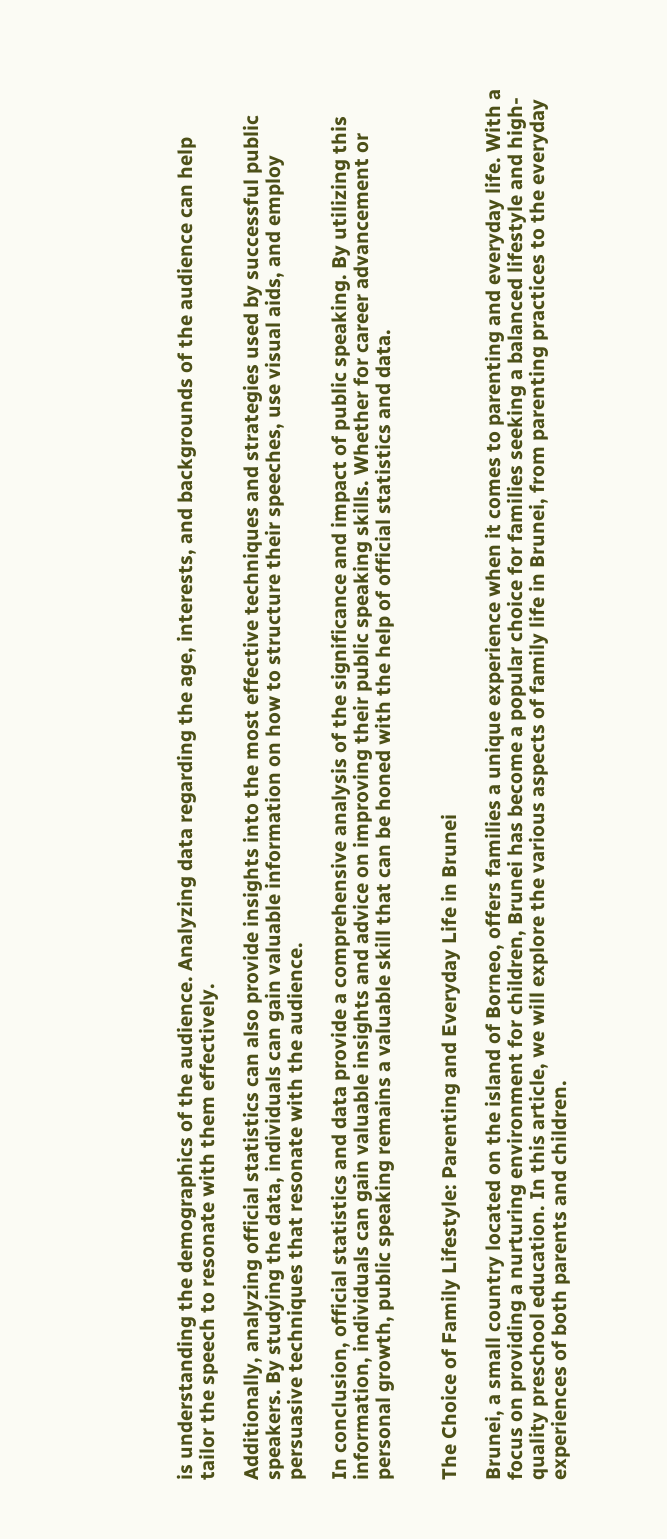is understanding the demographics of the audience. Analyzing data regarding the age, interests, and backgrounds of the audience can help tailor the speech to resonate with them effectively.

Additionally, analyzing official statistics can also provide insights into the most effective techniques and strategies used by successful public speakers. By studying the data, individuals can gain valuable information on how to structure their speeches, use visual aids, and employ persuasive techniques that resonate with the audience.

In conclusion, official statistics and data provide a comprehensive analysis of the significance and impact of public speaking. By utilizing this information, individuals can gain valuable insights and advice on improving their public speaking skills. Whether for career advancement or personal growth, public speaking remains a valuable skill that can be honed with the help of official statistics and data.


The Choice of Family Lifestyle: Parenting and Everyday Life in Brunei

Brunei, a small country located on the island of Borneo, offers families a unique experience when it comes to parenting and everyday life. With a focus on providing a nurturing environment for children, Brunei has become a popular choice for families seeking a balanced lifestyle and high-quality preschool education. In this article, we will explore the various aspects of family life in Brunei, from parenting practices to the everyday experiences of both parents and children.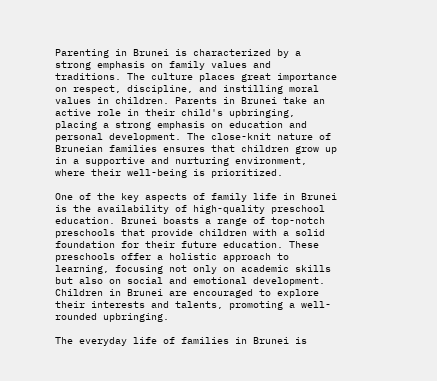Parenting in Brunei is characterized by a strong emphasis on family values and traditions. The culture places great importance on respect, discipline, and instilling moral values in children. Parents in Brunei take an active role in their child's upbringing, placing a strong emphasis on education and personal development. The close-knit nature of Bruneian families ensures that children grow up in a supportive and nurturing environment, where their well-being is prioritized.

One of the key aspects of family life in Brunei is the availability of high-quality preschool education. Brunei boasts a range of top-notch preschools that provide children with a solid foundation for their future education. These preschools offer a holistic approach to learning, focusing not only on academic skills but also on social and emotional development. Children in Brunei are encouraged to explore their interests and talents, promoting a well-rounded upbringing.

The everyday life of families in Brunei is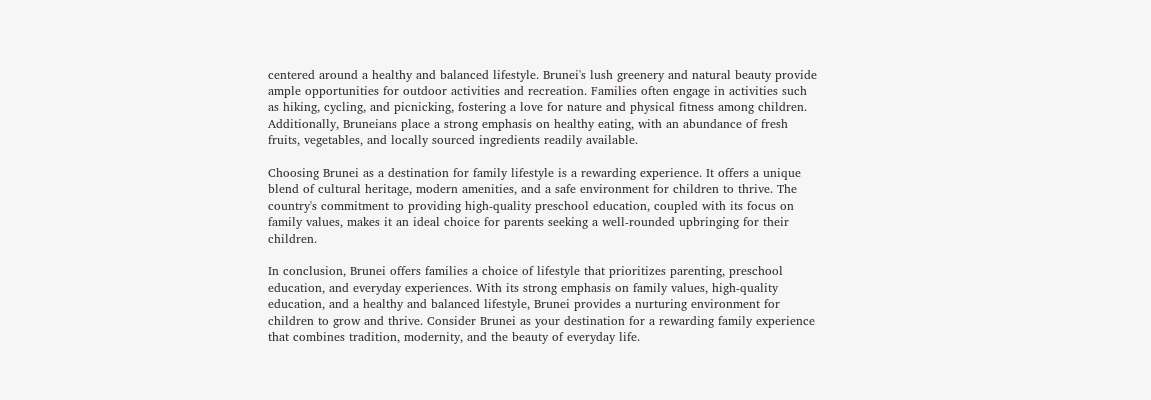centered around a healthy and balanced lifestyle. Brunei's lush greenery and natural beauty provide ample opportunities for outdoor activities and recreation. Families often engage in activities such as hiking, cycling, and picnicking, fostering a love for nature and physical fitness among children. Additionally, Bruneians place a strong emphasis on healthy eating, with an abundance of fresh fruits, vegetables, and locally sourced ingredients readily available.

Choosing Brunei as a destination for family lifestyle is a rewarding experience. It offers a unique blend of cultural heritage, modern amenities, and a safe environment for children to thrive. The country's commitment to providing high-quality preschool education, coupled with its focus on family values, makes it an ideal choice for parents seeking a well-rounded upbringing for their children.

In conclusion, Brunei offers families a choice of lifestyle that prioritizes parenting, preschool education, and everyday experiences. With its strong emphasis on family values, high-quality education, and a healthy and balanced lifestyle, Brunei provides a nurturing environment for children to grow and thrive. Consider Brunei as your destination for a rewarding family experience that combines tradition, modernity, and the beauty of everyday life.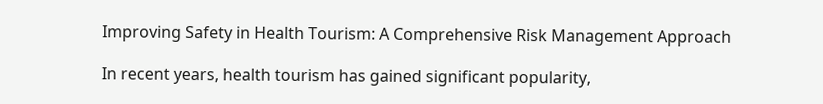Improving Safety in Health Tourism: A Comprehensive Risk Management Approach

In recent years, health tourism has gained significant popularity,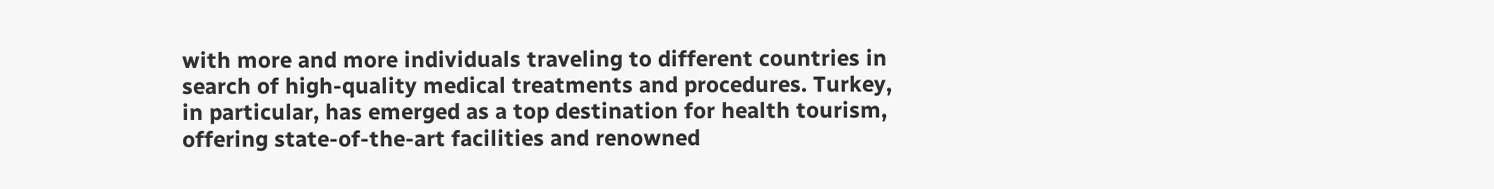with more and more individuals traveling to different countries in search of high-quality medical treatments and procedures. Turkey, in particular, has emerged as a top destination for health tourism, offering state-of-the-art facilities and renowned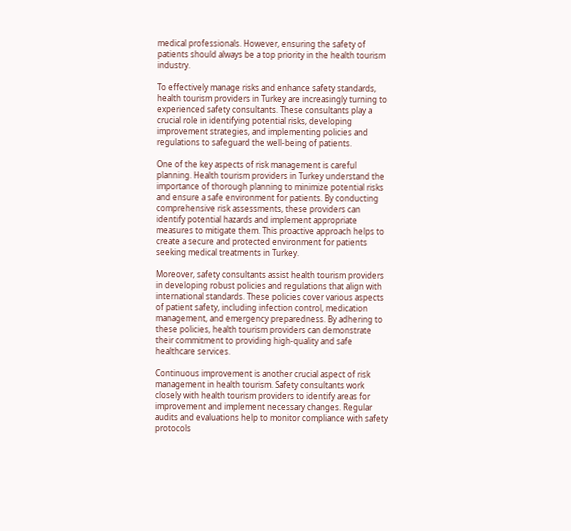medical professionals. However, ensuring the safety of patients should always be a top priority in the health tourism industry.

To effectively manage risks and enhance safety standards, health tourism providers in Turkey are increasingly turning to experienced safety consultants. These consultants play a crucial role in identifying potential risks, developing improvement strategies, and implementing policies and regulations to safeguard the well-being of patients.

One of the key aspects of risk management is careful planning. Health tourism providers in Turkey understand the importance of thorough planning to minimize potential risks and ensure a safe environment for patients. By conducting comprehensive risk assessments, these providers can identify potential hazards and implement appropriate measures to mitigate them. This proactive approach helps to create a secure and protected environment for patients seeking medical treatments in Turkey.

Moreover, safety consultants assist health tourism providers in developing robust policies and regulations that align with international standards. These policies cover various aspects of patient safety, including infection control, medication management, and emergency preparedness. By adhering to these policies, health tourism providers can demonstrate their commitment to providing high-quality and safe healthcare services.

Continuous improvement is another crucial aspect of risk management in health tourism. Safety consultants work closely with health tourism providers to identify areas for improvement and implement necessary changes. Regular audits and evaluations help to monitor compliance with safety protocols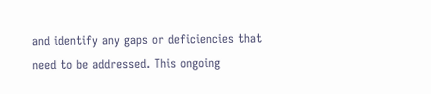and identify any gaps or deficiencies that need to be addressed. This ongoing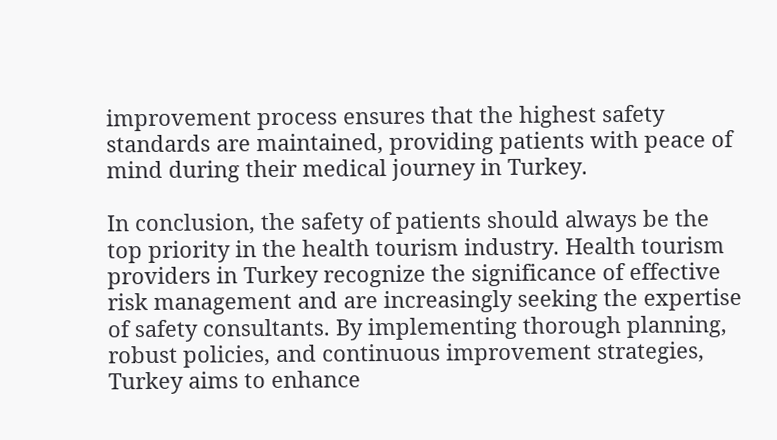improvement process ensures that the highest safety standards are maintained, providing patients with peace of mind during their medical journey in Turkey.

In conclusion, the safety of patients should always be the top priority in the health tourism industry. Health tourism providers in Turkey recognize the significance of effective risk management and are increasingly seeking the expertise of safety consultants. By implementing thorough planning, robust policies, and continuous improvement strategies, Turkey aims to enhance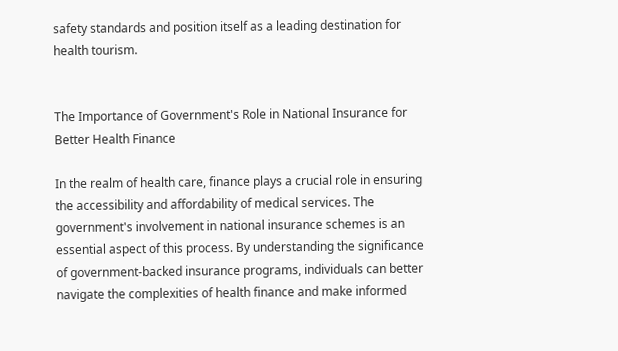safety standards and position itself as a leading destination for health tourism.


The Importance of Government's Role in National Insurance for Better Health Finance

In the realm of health care, finance plays a crucial role in ensuring the accessibility and affordability of medical services. The government's involvement in national insurance schemes is an essential aspect of this process. By understanding the significance of government-backed insurance programs, individuals can better navigate the complexities of health finance and make informed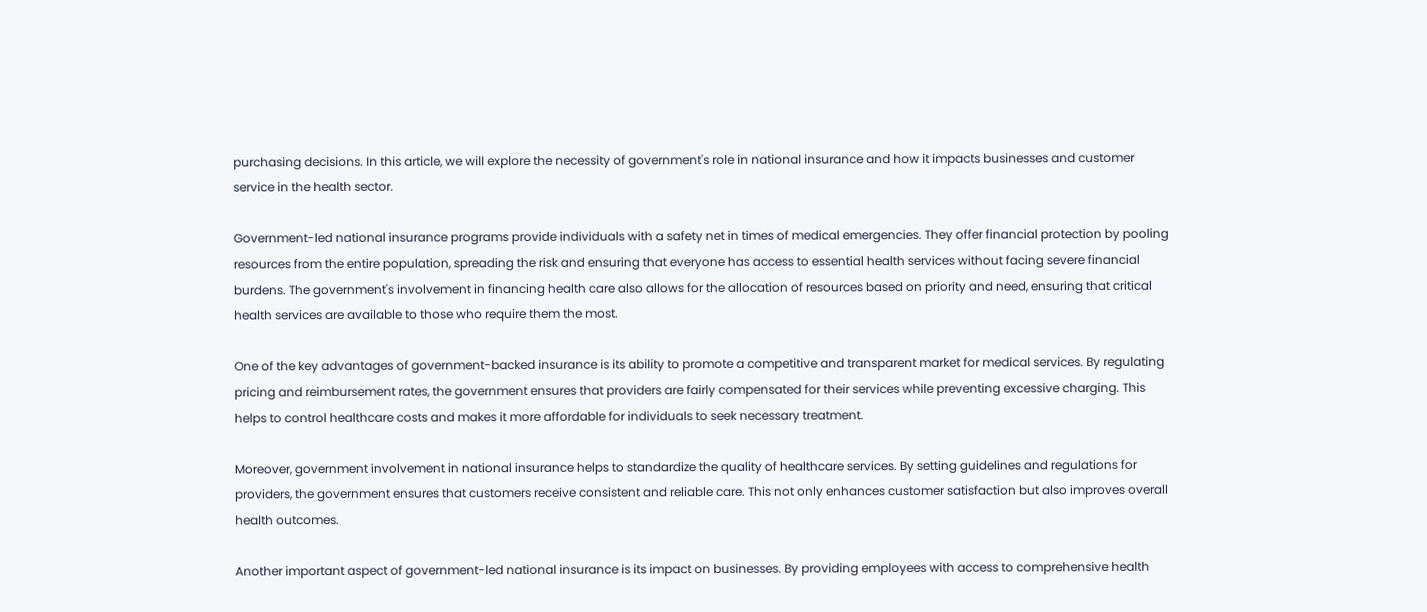purchasing decisions. In this article, we will explore the necessity of government's role in national insurance and how it impacts businesses and customer service in the health sector.

Government-led national insurance programs provide individuals with a safety net in times of medical emergencies. They offer financial protection by pooling resources from the entire population, spreading the risk and ensuring that everyone has access to essential health services without facing severe financial burdens. The government's involvement in financing health care also allows for the allocation of resources based on priority and need, ensuring that critical health services are available to those who require them the most.

One of the key advantages of government-backed insurance is its ability to promote a competitive and transparent market for medical services. By regulating pricing and reimbursement rates, the government ensures that providers are fairly compensated for their services while preventing excessive charging. This helps to control healthcare costs and makes it more affordable for individuals to seek necessary treatment.

Moreover, government involvement in national insurance helps to standardize the quality of healthcare services. By setting guidelines and regulations for providers, the government ensures that customers receive consistent and reliable care. This not only enhances customer satisfaction but also improves overall health outcomes.

Another important aspect of government-led national insurance is its impact on businesses. By providing employees with access to comprehensive health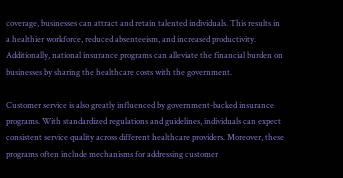coverage, businesses can attract and retain talented individuals. This results in a healthier workforce, reduced absenteeism, and increased productivity. Additionally, national insurance programs can alleviate the financial burden on businesses by sharing the healthcare costs with the government.

Customer service is also greatly influenced by government-backed insurance programs. With standardized regulations and guidelines, individuals can expect consistent service quality across different healthcare providers. Moreover, these programs often include mechanisms for addressing customer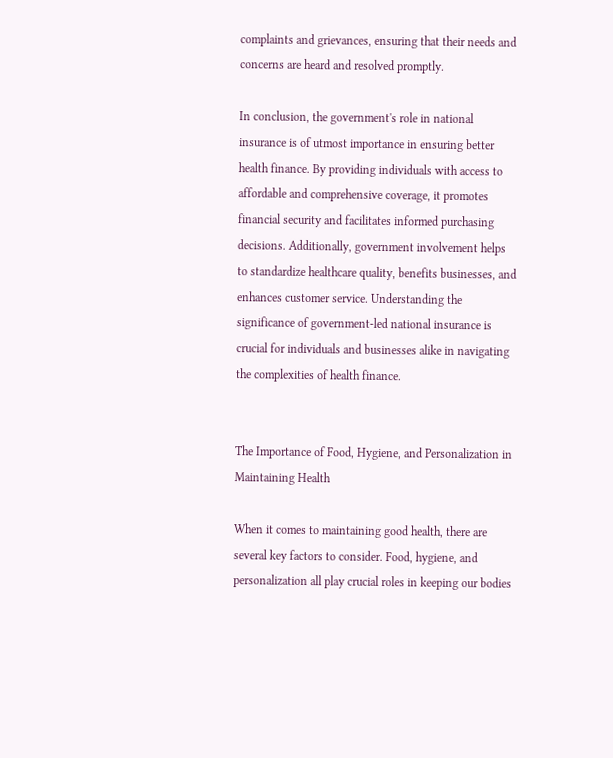complaints and grievances, ensuring that their needs and concerns are heard and resolved promptly.

In conclusion, the government's role in national insurance is of utmost importance in ensuring better health finance. By providing individuals with access to affordable and comprehensive coverage, it promotes financial security and facilitates informed purchasing decisions. Additionally, government involvement helps to standardize healthcare quality, benefits businesses, and enhances customer service. Understanding the significance of government-led national insurance is crucial for individuals and businesses alike in navigating the complexities of health finance.


The Importance of Food, Hygiene, and Personalization in Maintaining Health

When it comes to maintaining good health, there are several key factors to consider. Food, hygiene, and personalization all play crucial roles in keeping our bodies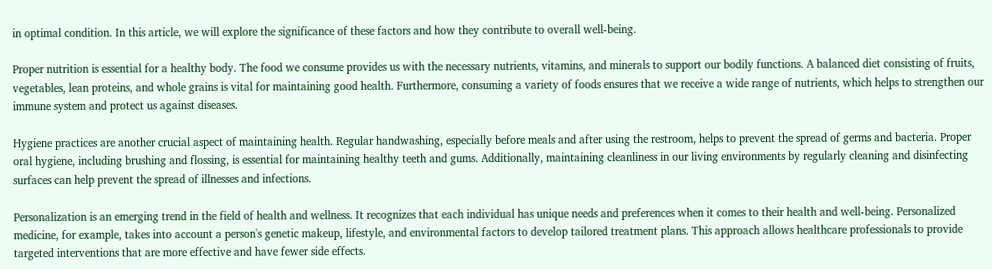in optimal condition. In this article, we will explore the significance of these factors and how they contribute to overall well-being.

Proper nutrition is essential for a healthy body. The food we consume provides us with the necessary nutrients, vitamins, and minerals to support our bodily functions. A balanced diet consisting of fruits, vegetables, lean proteins, and whole grains is vital for maintaining good health. Furthermore, consuming a variety of foods ensures that we receive a wide range of nutrients, which helps to strengthen our immune system and protect us against diseases.

Hygiene practices are another crucial aspect of maintaining health. Regular handwashing, especially before meals and after using the restroom, helps to prevent the spread of germs and bacteria. Proper oral hygiene, including brushing and flossing, is essential for maintaining healthy teeth and gums. Additionally, maintaining cleanliness in our living environments by regularly cleaning and disinfecting surfaces can help prevent the spread of illnesses and infections.

Personalization is an emerging trend in the field of health and wellness. It recognizes that each individual has unique needs and preferences when it comes to their health and well-being. Personalized medicine, for example, takes into account a person's genetic makeup, lifestyle, and environmental factors to develop tailored treatment plans. This approach allows healthcare professionals to provide targeted interventions that are more effective and have fewer side effects.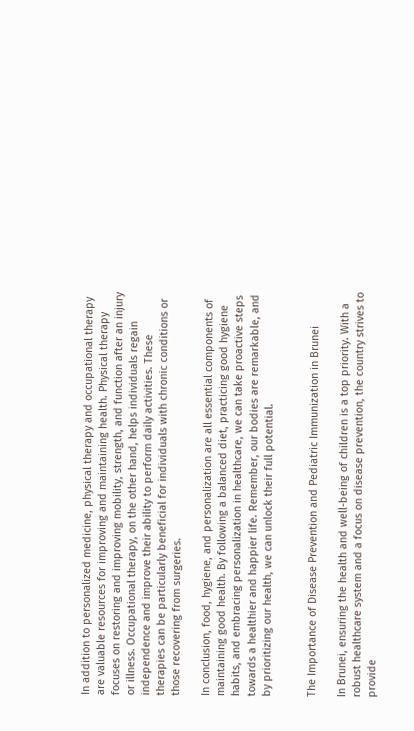In addition to personalized medicine, physical therapy and occupational therapy are valuable resources for improving and maintaining health. Physical therapy focuses on restoring and improving mobility, strength, and function after an injury or illness. Occupational therapy, on the other hand, helps individuals regain independence and improve their ability to perform daily activities. These therapies can be particularly beneficial for individuals with chronic conditions or those recovering from surgeries.

In conclusion, food, hygiene, and personalization are all essential components of maintaining good health. By following a balanced diet, practicing good hygiene habits, and embracing personalization in healthcare, we can take proactive steps towards a healthier and happier life. Remember, our bodies are remarkable, and by prioritizing our health, we can unlock their full potential.


The Importance of Disease Prevention and Pediatric Immunization in Brunei

In Brunei, ensuring the health and well-being of children is a top priority. With a robust healthcare system and a focus on disease prevention, the country strives to provide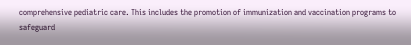comprehensive pediatric care. This includes the promotion of immunization and vaccination programs to safeguard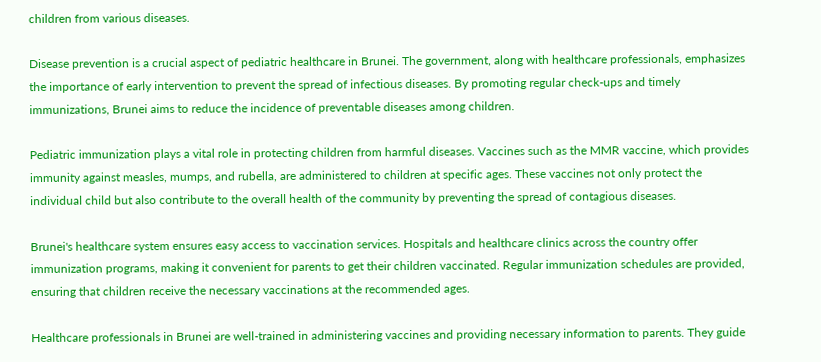children from various diseases.

Disease prevention is a crucial aspect of pediatric healthcare in Brunei. The government, along with healthcare professionals, emphasizes the importance of early intervention to prevent the spread of infectious diseases. By promoting regular check-ups and timely immunizations, Brunei aims to reduce the incidence of preventable diseases among children.

Pediatric immunization plays a vital role in protecting children from harmful diseases. Vaccines such as the MMR vaccine, which provides immunity against measles, mumps, and rubella, are administered to children at specific ages. These vaccines not only protect the individual child but also contribute to the overall health of the community by preventing the spread of contagious diseases.

Brunei's healthcare system ensures easy access to vaccination services. Hospitals and healthcare clinics across the country offer immunization programs, making it convenient for parents to get their children vaccinated. Regular immunization schedules are provided, ensuring that children receive the necessary vaccinations at the recommended ages.

Healthcare professionals in Brunei are well-trained in administering vaccines and providing necessary information to parents. They guide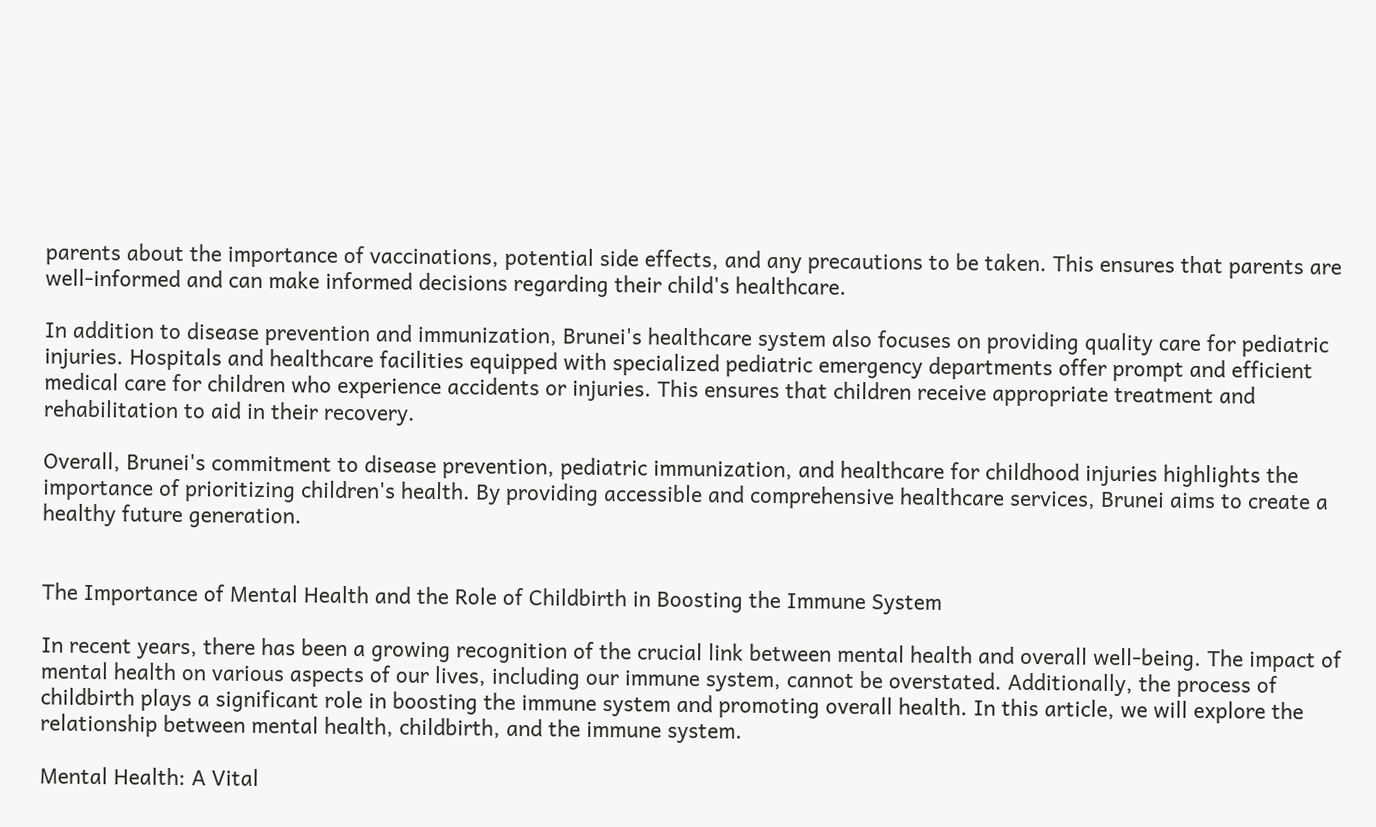parents about the importance of vaccinations, potential side effects, and any precautions to be taken. This ensures that parents are well-informed and can make informed decisions regarding their child's healthcare.

In addition to disease prevention and immunization, Brunei's healthcare system also focuses on providing quality care for pediatric injuries. Hospitals and healthcare facilities equipped with specialized pediatric emergency departments offer prompt and efficient medical care for children who experience accidents or injuries. This ensures that children receive appropriate treatment and rehabilitation to aid in their recovery.

Overall, Brunei's commitment to disease prevention, pediatric immunization, and healthcare for childhood injuries highlights the importance of prioritizing children's health. By providing accessible and comprehensive healthcare services, Brunei aims to create a healthy future generation.


The Importance of Mental Health and the Role of Childbirth in Boosting the Immune System

In recent years, there has been a growing recognition of the crucial link between mental health and overall well-being. The impact of mental health on various aspects of our lives, including our immune system, cannot be overstated. Additionally, the process of childbirth plays a significant role in boosting the immune system and promoting overall health. In this article, we will explore the relationship between mental health, childbirth, and the immune system.

Mental Health: A Vital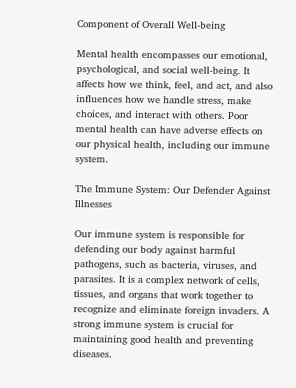Component of Overall Well-being

Mental health encompasses our emotional, psychological, and social well-being. It affects how we think, feel, and act, and also influences how we handle stress, make choices, and interact with others. Poor mental health can have adverse effects on our physical health, including our immune system.

The Immune System: Our Defender Against Illnesses

Our immune system is responsible for defending our body against harmful pathogens, such as bacteria, viruses, and parasites. It is a complex network of cells, tissues, and organs that work together to recognize and eliminate foreign invaders. A strong immune system is crucial for maintaining good health and preventing diseases.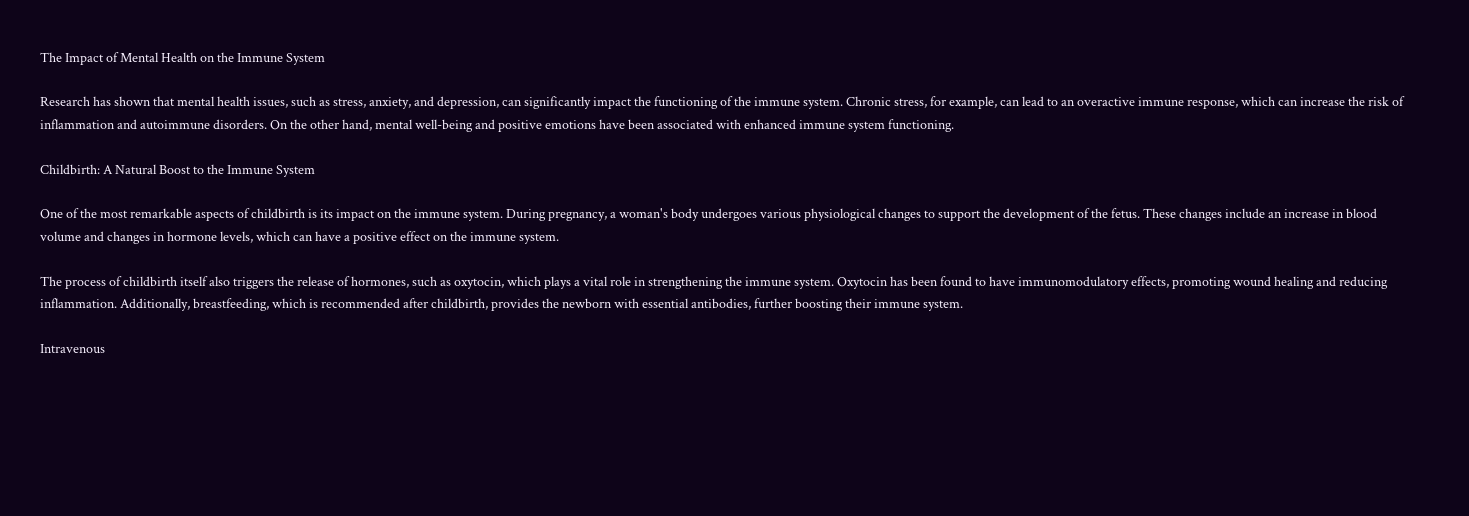The Impact of Mental Health on the Immune System

Research has shown that mental health issues, such as stress, anxiety, and depression, can significantly impact the functioning of the immune system. Chronic stress, for example, can lead to an overactive immune response, which can increase the risk of inflammation and autoimmune disorders. On the other hand, mental well-being and positive emotions have been associated with enhanced immune system functioning.

Childbirth: A Natural Boost to the Immune System

One of the most remarkable aspects of childbirth is its impact on the immune system. During pregnancy, a woman's body undergoes various physiological changes to support the development of the fetus. These changes include an increase in blood volume and changes in hormone levels, which can have a positive effect on the immune system.

The process of childbirth itself also triggers the release of hormones, such as oxytocin, which plays a vital role in strengthening the immune system. Oxytocin has been found to have immunomodulatory effects, promoting wound healing and reducing inflammation. Additionally, breastfeeding, which is recommended after childbirth, provides the newborn with essential antibodies, further boosting their immune system.

Intravenous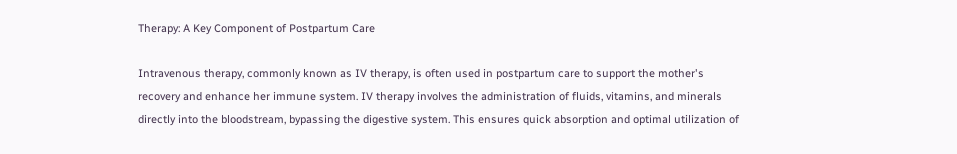Therapy: A Key Component of Postpartum Care

Intravenous therapy, commonly known as IV therapy, is often used in postpartum care to support the mother's recovery and enhance her immune system. IV therapy involves the administration of fluids, vitamins, and minerals directly into the bloodstream, bypassing the digestive system. This ensures quick absorption and optimal utilization of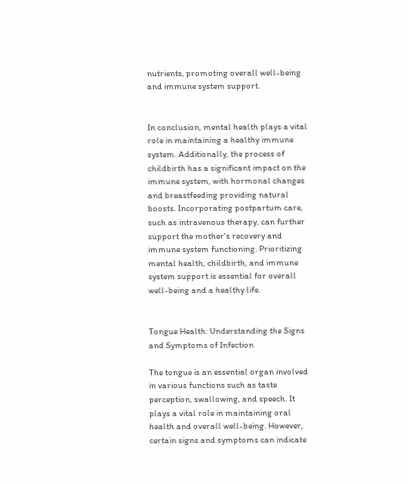nutrients, promoting overall well-being and immune system support.


In conclusion, mental health plays a vital role in maintaining a healthy immune system. Additionally, the process of childbirth has a significant impact on the immune system, with hormonal changes and breastfeeding providing natural boosts. Incorporating postpartum care, such as intravenous therapy, can further support the mother's recovery and immune system functioning. Prioritizing mental health, childbirth, and immune system support is essential for overall well-being and a healthy life.


Tongue Health: Understanding the Signs and Symptoms of Infection

The tongue is an essential organ involved in various functions such as taste perception, swallowing, and speech. It plays a vital role in maintaining oral health and overall well-being. However, certain signs and symptoms can indicate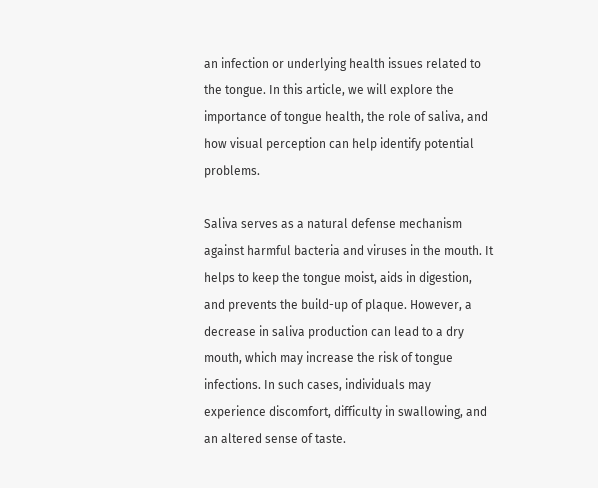an infection or underlying health issues related to the tongue. In this article, we will explore the importance of tongue health, the role of saliva, and how visual perception can help identify potential problems.

Saliva serves as a natural defense mechanism against harmful bacteria and viruses in the mouth. It helps to keep the tongue moist, aids in digestion, and prevents the build-up of plaque. However, a decrease in saliva production can lead to a dry mouth, which may increase the risk of tongue infections. In such cases, individuals may experience discomfort, difficulty in swallowing, and an altered sense of taste.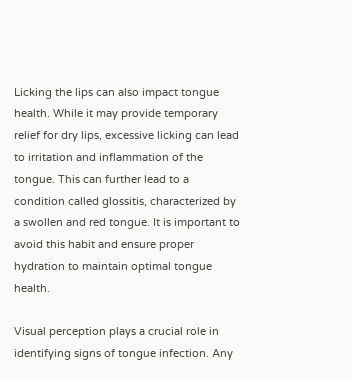Licking the lips can also impact tongue health. While it may provide temporary relief for dry lips, excessive licking can lead to irritation and inflammation of the tongue. This can further lead to a condition called glossitis, characterized by a swollen and red tongue. It is important to avoid this habit and ensure proper hydration to maintain optimal tongue health.

Visual perception plays a crucial role in identifying signs of tongue infection. Any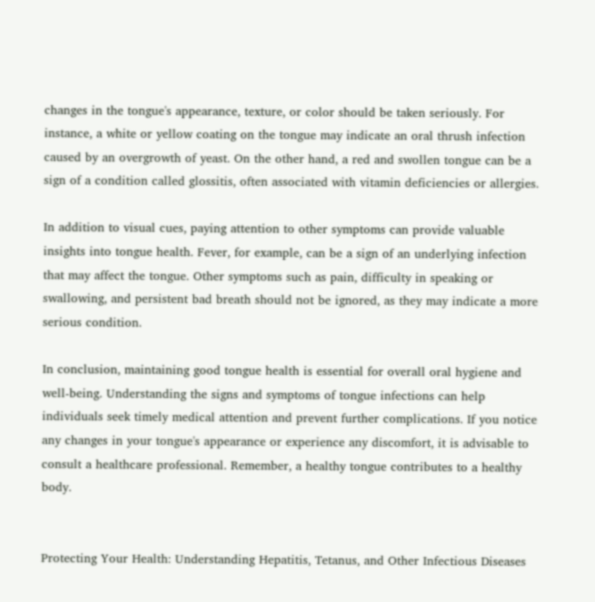changes in the tongue's appearance, texture, or color should be taken seriously. For instance, a white or yellow coating on the tongue may indicate an oral thrush infection caused by an overgrowth of yeast. On the other hand, a red and swollen tongue can be a sign of a condition called glossitis, often associated with vitamin deficiencies or allergies.

In addition to visual cues, paying attention to other symptoms can provide valuable insights into tongue health. Fever, for example, can be a sign of an underlying infection that may affect the tongue. Other symptoms such as pain, difficulty in speaking or swallowing, and persistent bad breath should not be ignored, as they may indicate a more serious condition.

In conclusion, maintaining good tongue health is essential for overall oral hygiene and well-being. Understanding the signs and symptoms of tongue infections can help individuals seek timely medical attention and prevent further complications. If you notice any changes in your tongue's appearance or experience any discomfort, it is advisable to consult a healthcare professional. Remember, a healthy tongue contributes to a healthy body.


Protecting Your Health: Understanding Hepatitis, Tetanus, and Other Infectious Diseases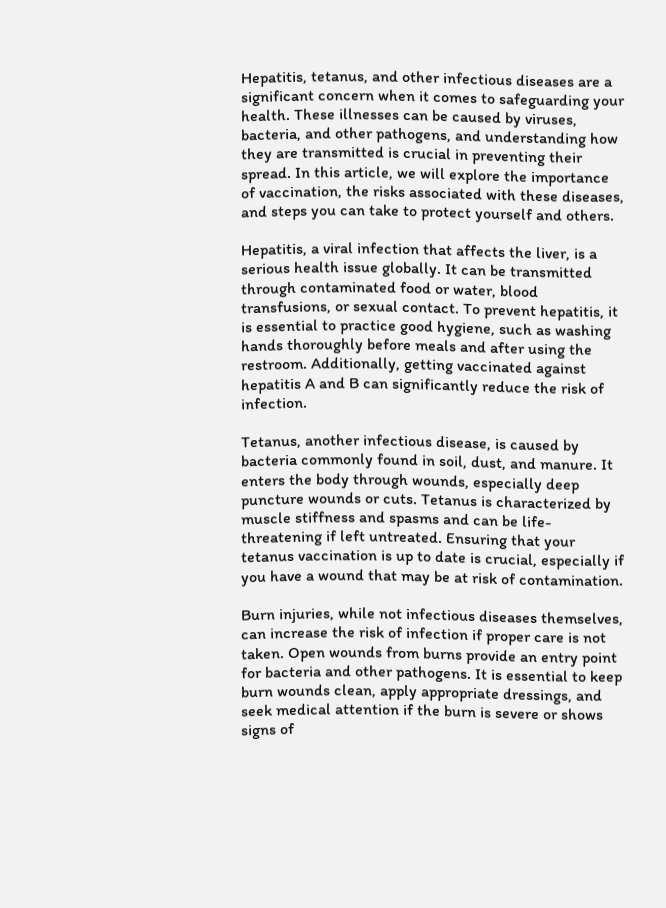Hepatitis, tetanus, and other infectious diseases are a significant concern when it comes to safeguarding your health. These illnesses can be caused by viruses, bacteria, and other pathogens, and understanding how they are transmitted is crucial in preventing their spread. In this article, we will explore the importance of vaccination, the risks associated with these diseases, and steps you can take to protect yourself and others.

Hepatitis, a viral infection that affects the liver, is a serious health issue globally. It can be transmitted through contaminated food or water, blood transfusions, or sexual contact. To prevent hepatitis, it is essential to practice good hygiene, such as washing hands thoroughly before meals and after using the restroom. Additionally, getting vaccinated against hepatitis A and B can significantly reduce the risk of infection.

Tetanus, another infectious disease, is caused by bacteria commonly found in soil, dust, and manure. It enters the body through wounds, especially deep puncture wounds or cuts. Tetanus is characterized by muscle stiffness and spasms and can be life-threatening if left untreated. Ensuring that your tetanus vaccination is up to date is crucial, especially if you have a wound that may be at risk of contamination.

Burn injuries, while not infectious diseases themselves, can increase the risk of infection if proper care is not taken. Open wounds from burns provide an entry point for bacteria and other pathogens. It is essential to keep burn wounds clean, apply appropriate dressings, and seek medical attention if the burn is severe or shows signs of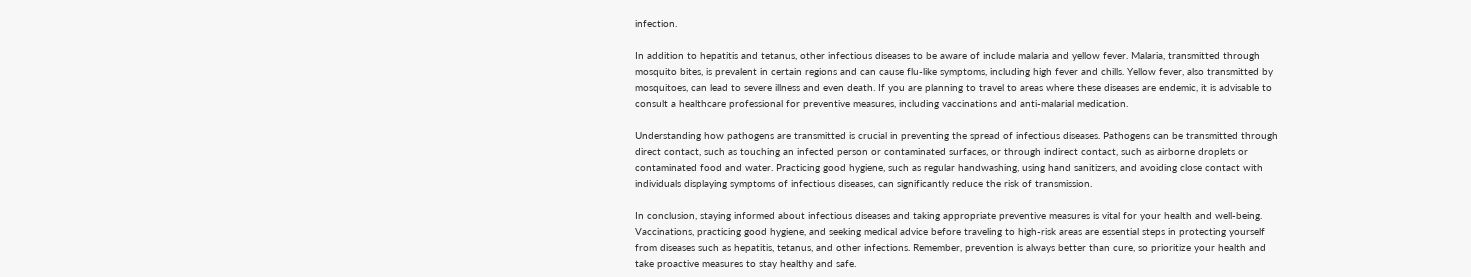infection.

In addition to hepatitis and tetanus, other infectious diseases to be aware of include malaria and yellow fever. Malaria, transmitted through mosquito bites, is prevalent in certain regions and can cause flu-like symptoms, including high fever and chills. Yellow fever, also transmitted by mosquitoes, can lead to severe illness and even death. If you are planning to travel to areas where these diseases are endemic, it is advisable to consult a healthcare professional for preventive measures, including vaccinations and anti-malarial medication.

Understanding how pathogens are transmitted is crucial in preventing the spread of infectious diseases. Pathogens can be transmitted through direct contact, such as touching an infected person or contaminated surfaces, or through indirect contact, such as airborne droplets or contaminated food and water. Practicing good hygiene, such as regular handwashing, using hand sanitizers, and avoiding close contact with individuals displaying symptoms of infectious diseases, can significantly reduce the risk of transmission.

In conclusion, staying informed about infectious diseases and taking appropriate preventive measures is vital for your health and well-being. Vaccinations, practicing good hygiene, and seeking medical advice before traveling to high-risk areas are essential steps in protecting yourself from diseases such as hepatitis, tetanus, and other infections. Remember, prevention is always better than cure, so prioritize your health and take proactive measures to stay healthy and safe.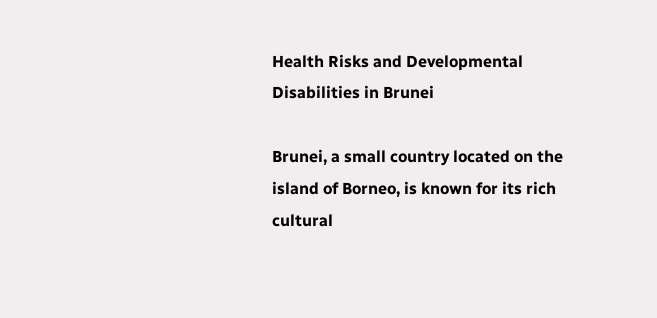Health Risks and Developmental Disabilities in Brunei

Brunei, a small country located on the island of Borneo, is known for its rich cultural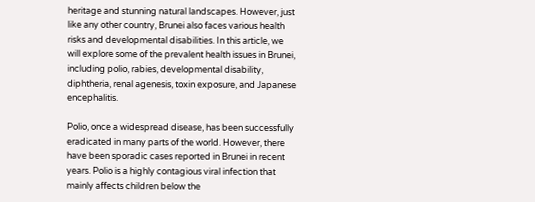heritage and stunning natural landscapes. However, just like any other country, Brunei also faces various health risks and developmental disabilities. In this article, we will explore some of the prevalent health issues in Brunei, including polio, rabies, developmental disability, diphtheria, renal agenesis, toxin exposure, and Japanese encephalitis.

Polio, once a widespread disease, has been successfully eradicated in many parts of the world. However, there have been sporadic cases reported in Brunei in recent years. Polio is a highly contagious viral infection that mainly affects children below the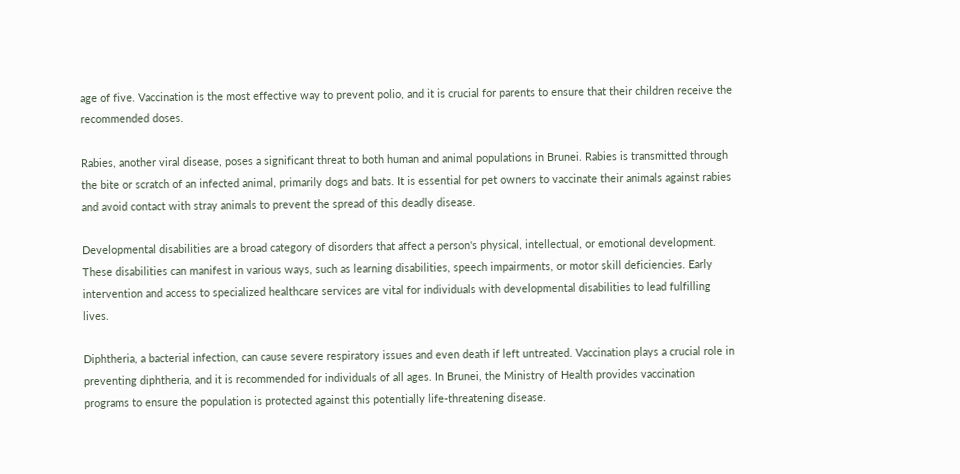age of five. Vaccination is the most effective way to prevent polio, and it is crucial for parents to ensure that their children receive the recommended doses.

Rabies, another viral disease, poses a significant threat to both human and animal populations in Brunei. Rabies is transmitted through the bite or scratch of an infected animal, primarily dogs and bats. It is essential for pet owners to vaccinate their animals against rabies and avoid contact with stray animals to prevent the spread of this deadly disease.

Developmental disabilities are a broad category of disorders that affect a person's physical, intellectual, or emotional development. These disabilities can manifest in various ways, such as learning disabilities, speech impairments, or motor skill deficiencies. Early intervention and access to specialized healthcare services are vital for individuals with developmental disabilities to lead fulfilling lives.

Diphtheria, a bacterial infection, can cause severe respiratory issues and even death if left untreated. Vaccination plays a crucial role in preventing diphtheria, and it is recommended for individuals of all ages. In Brunei, the Ministry of Health provides vaccination programs to ensure the population is protected against this potentially life-threatening disease.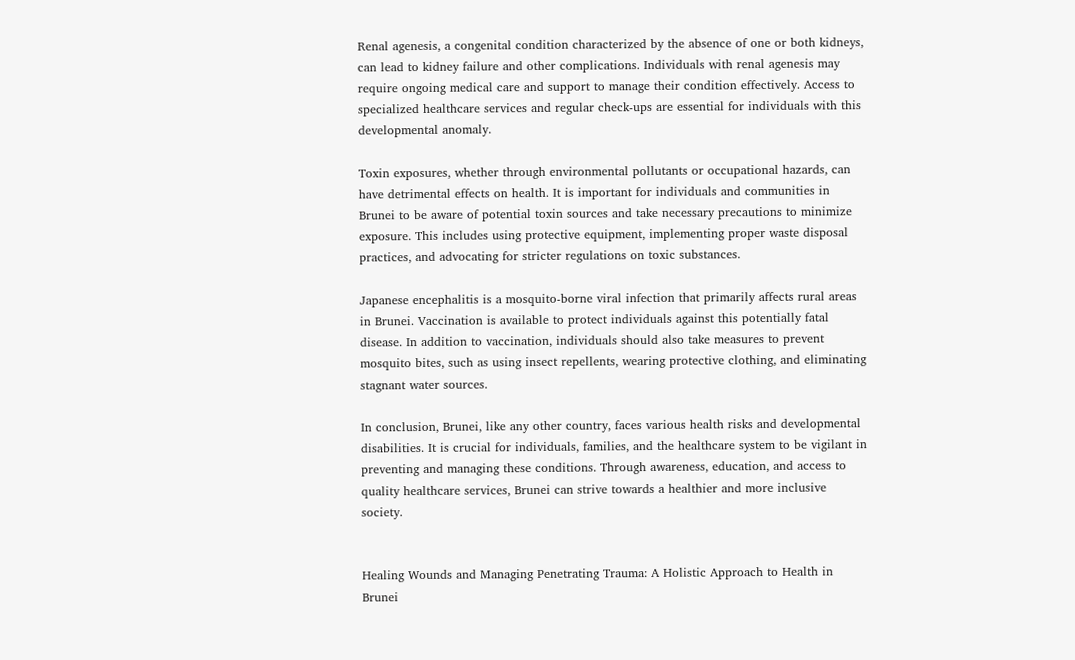Renal agenesis, a congenital condition characterized by the absence of one or both kidneys, can lead to kidney failure and other complications. Individuals with renal agenesis may require ongoing medical care and support to manage their condition effectively. Access to specialized healthcare services and regular check-ups are essential for individuals with this developmental anomaly.

Toxin exposures, whether through environmental pollutants or occupational hazards, can have detrimental effects on health. It is important for individuals and communities in Brunei to be aware of potential toxin sources and take necessary precautions to minimize exposure. This includes using protective equipment, implementing proper waste disposal practices, and advocating for stricter regulations on toxic substances.

Japanese encephalitis is a mosquito-borne viral infection that primarily affects rural areas in Brunei. Vaccination is available to protect individuals against this potentially fatal disease. In addition to vaccination, individuals should also take measures to prevent mosquito bites, such as using insect repellents, wearing protective clothing, and eliminating stagnant water sources.

In conclusion, Brunei, like any other country, faces various health risks and developmental disabilities. It is crucial for individuals, families, and the healthcare system to be vigilant in preventing and managing these conditions. Through awareness, education, and access to quality healthcare services, Brunei can strive towards a healthier and more inclusive society.


Healing Wounds and Managing Penetrating Trauma: A Holistic Approach to Health in Brunei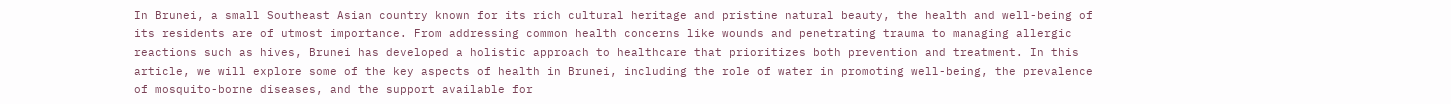In Brunei, a small Southeast Asian country known for its rich cultural heritage and pristine natural beauty, the health and well-being of its residents are of utmost importance. From addressing common health concerns like wounds and penetrating trauma to managing allergic reactions such as hives, Brunei has developed a holistic approach to healthcare that prioritizes both prevention and treatment. In this article, we will explore some of the key aspects of health in Brunei, including the role of water in promoting well-being, the prevalence of mosquito-borne diseases, and the support available for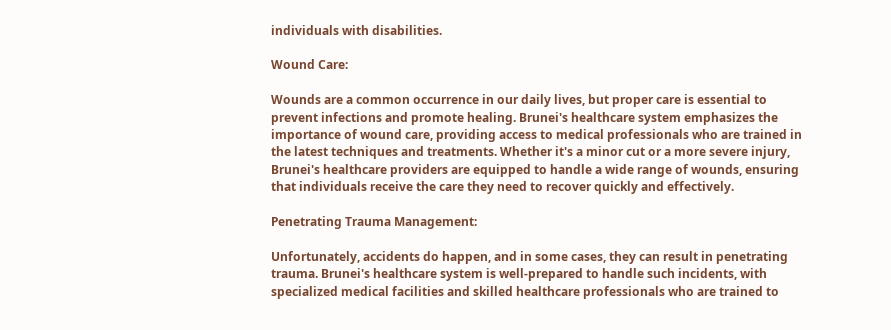individuals with disabilities.

Wound Care:

Wounds are a common occurrence in our daily lives, but proper care is essential to prevent infections and promote healing. Brunei's healthcare system emphasizes the importance of wound care, providing access to medical professionals who are trained in the latest techniques and treatments. Whether it's a minor cut or a more severe injury, Brunei's healthcare providers are equipped to handle a wide range of wounds, ensuring that individuals receive the care they need to recover quickly and effectively.

Penetrating Trauma Management:

Unfortunately, accidents do happen, and in some cases, they can result in penetrating trauma. Brunei's healthcare system is well-prepared to handle such incidents, with specialized medical facilities and skilled healthcare professionals who are trained to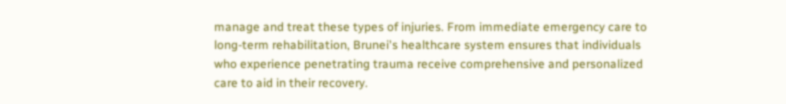manage and treat these types of injuries. From immediate emergency care to long-term rehabilitation, Brunei's healthcare system ensures that individuals who experience penetrating trauma receive comprehensive and personalized care to aid in their recovery.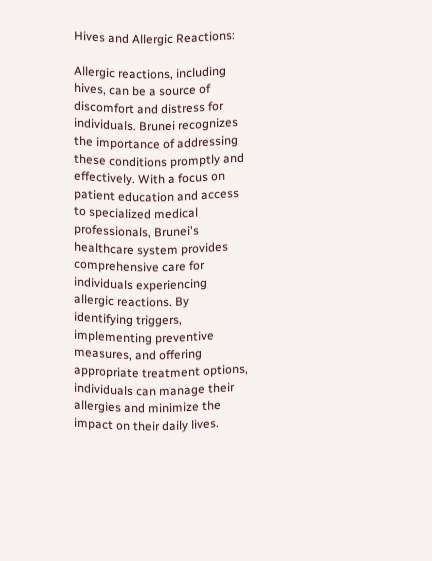Hives and Allergic Reactions:

Allergic reactions, including hives, can be a source of discomfort and distress for individuals. Brunei recognizes the importance of addressing these conditions promptly and effectively. With a focus on patient education and access to specialized medical professionals, Brunei's healthcare system provides comprehensive care for individuals experiencing allergic reactions. By identifying triggers, implementing preventive measures, and offering appropriate treatment options, individuals can manage their allergies and minimize the impact on their daily lives.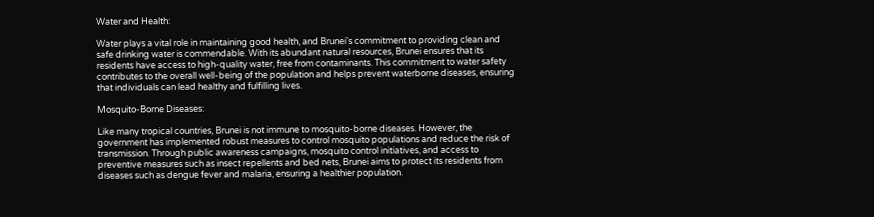Water and Health:

Water plays a vital role in maintaining good health, and Brunei's commitment to providing clean and safe drinking water is commendable. With its abundant natural resources, Brunei ensures that its residents have access to high-quality water, free from contaminants. This commitment to water safety contributes to the overall well-being of the population and helps prevent waterborne diseases, ensuring that individuals can lead healthy and fulfilling lives.

Mosquito-Borne Diseases:

Like many tropical countries, Brunei is not immune to mosquito-borne diseases. However, the government has implemented robust measures to control mosquito populations and reduce the risk of transmission. Through public awareness campaigns, mosquito control initiatives, and access to preventive measures such as insect repellents and bed nets, Brunei aims to protect its residents from diseases such as dengue fever and malaria, ensuring a healthier population.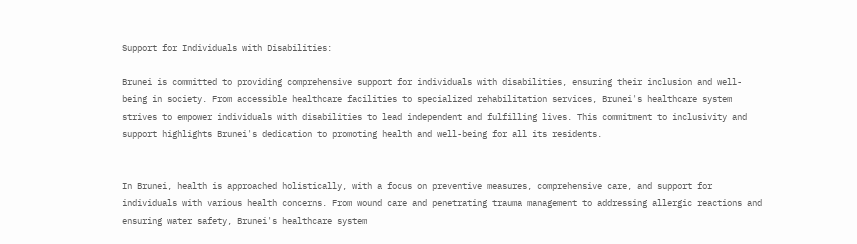Support for Individuals with Disabilities:

Brunei is committed to providing comprehensive support for individuals with disabilities, ensuring their inclusion and well-being in society. From accessible healthcare facilities to specialized rehabilitation services, Brunei's healthcare system strives to empower individuals with disabilities to lead independent and fulfilling lives. This commitment to inclusivity and support highlights Brunei's dedication to promoting health and well-being for all its residents.


In Brunei, health is approached holistically, with a focus on preventive measures, comprehensive care, and support for individuals with various health concerns. From wound care and penetrating trauma management to addressing allergic reactions and ensuring water safety, Brunei's healthcare system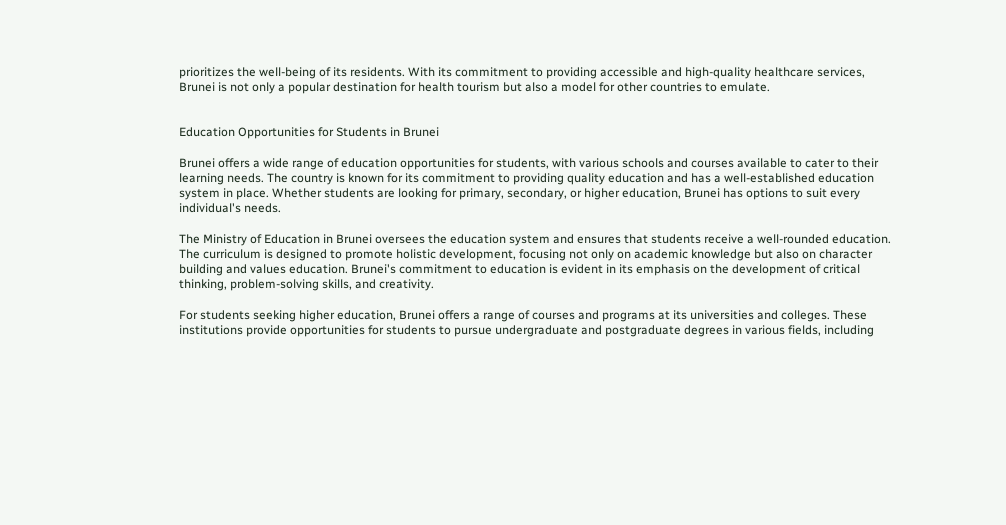prioritizes the well-being of its residents. With its commitment to providing accessible and high-quality healthcare services, Brunei is not only a popular destination for health tourism but also a model for other countries to emulate.


Education Opportunities for Students in Brunei

Brunei offers a wide range of education opportunities for students, with various schools and courses available to cater to their learning needs. The country is known for its commitment to providing quality education and has a well-established education system in place. Whether students are looking for primary, secondary, or higher education, Brunei has options to suit every individual's needs.

The Ministry of Education in Brunei oversees the education system and ensures that students receive a well-rounded education. The curriculum is designed to promote holistic development, focusing not only on academic knowledge but also on character building and values education. Brunei's commitment to education is evident in its emphasis on the development of critical thinking, problem-solving skills, and creativity.

For students seeking higher education, Brunei offers a range of courses and programs at its universities and colleges. These institutions provide opportunities for students to pursue undergraduate and postgraduate degrees in various fields, including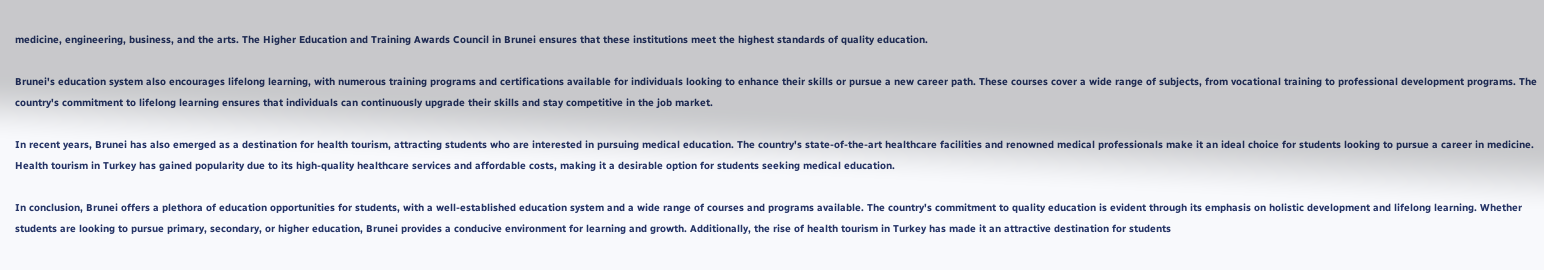medicine, engineering, business, and the arts. The Higher Education and Training Awards Council in Brunei ensures that these institutions meet the highest standards of quality education.

Brunei's education system also encourages lifelong learning, with numerous training programs and certifications available for individuals looking to enhance their skills or pursue a new career path. These courses cover a wide range of subjects, from vocational training to professional development programs. The country's commitment to lifelong learning ensures that individuals can continuously upgrade their skills and stay competitive in the job market.

In recent years, Brunei has also emerged as a destination for health tourism, attracting students who are interested in pursuing medical education. The country's state-of-the-art healthcare facilities and renowned medical professionals make it an ideal choice for students looking to pursue a career in medicine. Health tourism in Turkey has gained popularity due to its high-quality healthcare services and affordable costs, making it a desirable option for students seeking medical education.

In conclusion, Brunei offers a plethora of education opportunities for students, with a well-established education system and a wide range of courses and programs available. The country's commitment to quality education is evident through its emphasis on holistic development and lifelong learning. Whether students are looking to pursue primary, secondary, or higher education, Brunei provides a conducive environment for learning and growth. Additionally, the rise of health tourism in Turkey has made it an attractive destination for students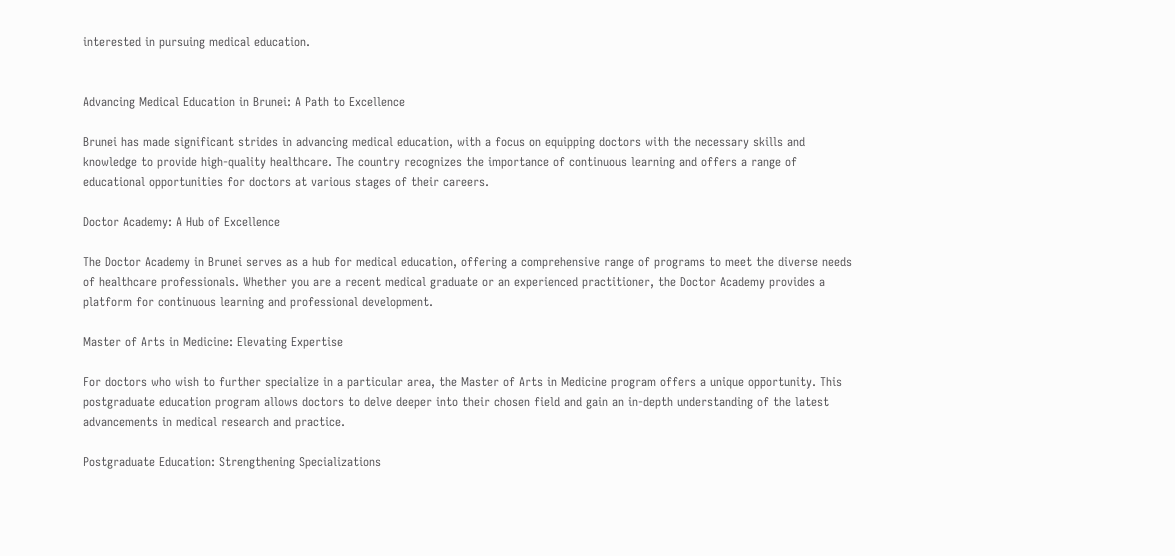interested in pursuing medical education.


Advancing Medical Education in Brunei: A Path to Excellence

Brunei has made significant strides in advancing medical education, with a focus on equipping doctors with the necessary skills and knowledge to provide high-quality healthcare. The country recognizes the importance of continuous learning and offers a range of educational opportunities for doctors at various stages of their careers.

Doctor Academy: A Hub of Excellence

The Doctor Academy in Brunei serves as a hub for medical education, offering a comprehensive range of programs to meet the diverse needs of healthcare professionals. Whether you are a recent medical graduate or an experienced practitioner, the Doctor Academy provides a platform for continuous learning and professional development.

Master of Arts in Medicine: Elevating Expertise

For doctors who wish to further specialize in a particular area, the Master of Arts in Medicine program offers a unique opportunity. This postgraduate education program allows doctors to delve deeper into their chosen field and gain an in-depth understanding of the latest advancements in medical research and practice.

Postgraduate Education: Strengthening Specializations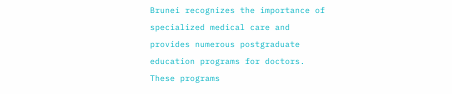Brunei recognizes the importance of specialized medical care and provides numerous postgraduate education programs for doctors. These programs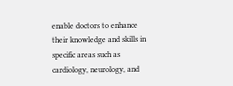enable doctors to enhance their knowledge and skills in specific areas such as cardiology, neurology, and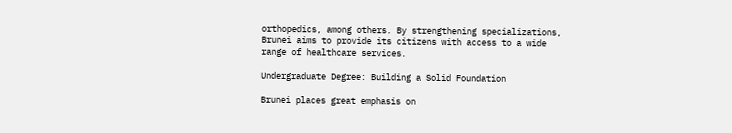orthopedics, among others. By strengthening specializations, Brunei aims to provide its citizens with access to a wide range of healthcare services.

Undergraduate Degree: Building a Solid Foundation

Brunei places great emphasis on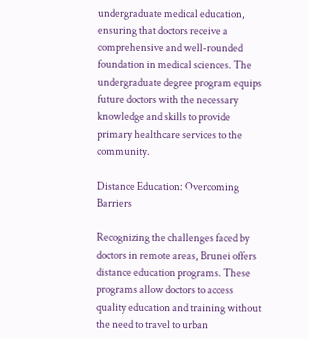undergraduate medical education, ensuring that doctors receive a comprehensive and well-rounded foundation in medical sciences. The undergraduate degree program equips future doctors with the necessary knowledge and skills to provide primary healthcare services to the community.

Distance Education: Overcoming Barriers

Recognizing the challenges faced by doctors in remote areas, Brunei offers distance education programs. These programs allow doctors to access quality education and training without the need to travel to urban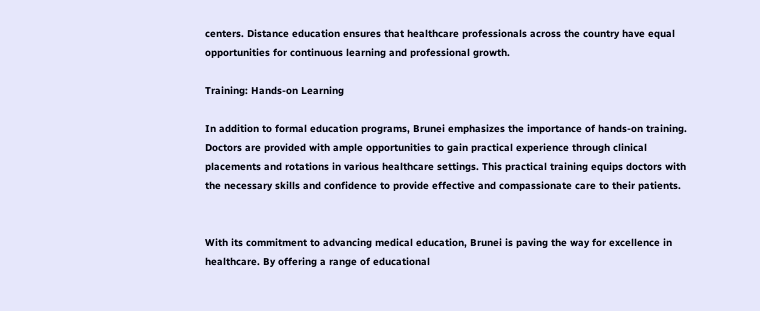centers. Distance education ensures that healthcare professionals across the country have equal opportunities for continuous learning and professional growth.

Training: Hands-on Learning

In addition to formal education programs, Brunei emphasizes the importance of hands-on training. Doctors are provided with ample opportunities to gain practical experience through clinical placements and rotations in various healthcare settings. This practical training equips doctors with the necessary skills and confidence to provide effective and compassionate care to their patients.


With its commitment to advancing medical education, Brunei is paving the way for excellence in healthcare. By offering a range of educational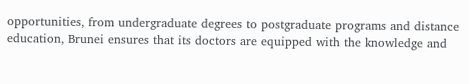opportunities, from undergraduate degrees to postgraduate programs and distance education, Brunei ensures that its doctors are equipped with the knowledge and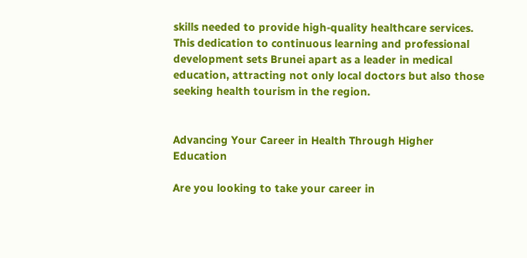skills needed to provide high-quality healthcare services. This dedication to continuous learning and professional development sets Brunei apart as a leader in medical education, attracting not only local doctors but also those seeking health tourism in the region.


Advancing Your Career in Health Through Higher Education

Are you looking to take your career in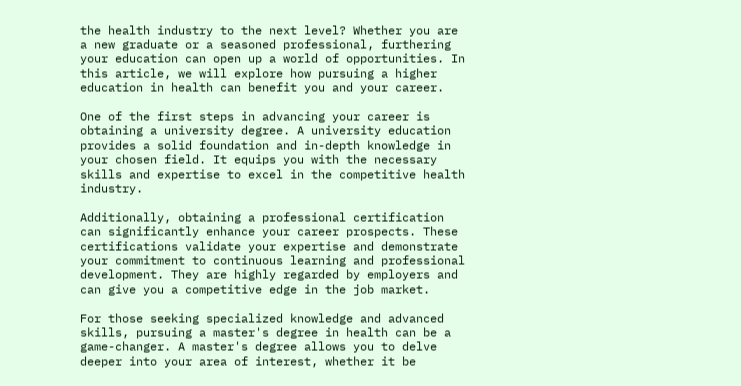the health industry to the next level? Whether you are a new graduate or a seasoned professional, furthering your education can open up a world of opportunities. In this article, we will explore how pursuing a higher education in health can benefit you and your career.

One of the first steps in advancing your career is obtaining a university degree. A university education provides a solid foundation and in-depth knowledge in your chosen field. It equips you with the necessary skills and expertise to excel in the competitive health industry.

Additionally, obtaining a professional certification can significantly enhance your career prospects. These certifications validate your expertise and demonstrate your commitment to continuous learning and professional development. They are highly regarded by employers and can give you a competitive edge in the job market.

For those seeking specialized knowledge and advanced skills, pursuing a master's degree in health can be a game-changer. A master's degree allows you to delve deeper into your area of interest, whether it be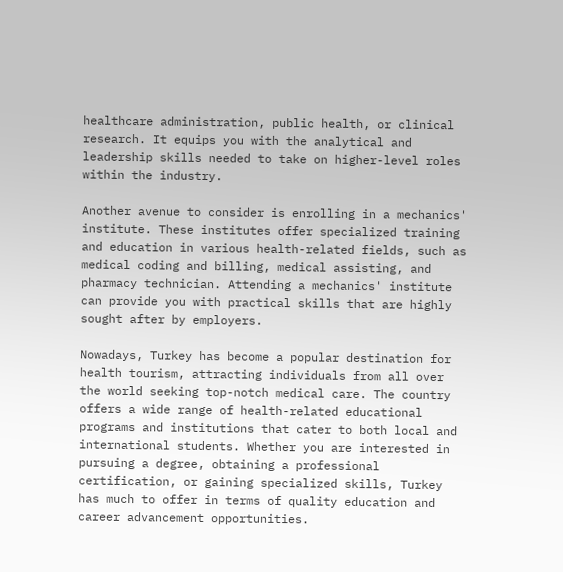healthcare administration, public health, or clinical research. It equips you with the analytical and leadership skills needed to take on higher-level roles within the industry.

Another avenue to consider is enrolling in a mechanics' institute. These institutes offer specialized training and education in various health-related fields, such as medical coding and billing, medical assisting, and pharmacy technician. Attending a mechanics' institute can provide you with practical skills that are highly sought after by employers.

Nowadays, Turkey has become a popular destination for health tourism, attracting individuals from all over the world seeking top-notch medical care. The country offers a wide range of health-related educational programs and institutions that cater to both local and international students. Whether you are interested in pursuing a degree, obtaining a professional certification, or gaining specialized skills, Turkey has much to offer in terms of quality education and career advancement opportunities.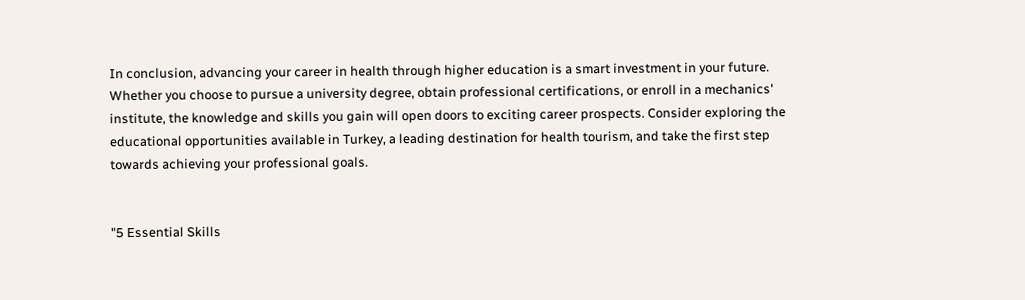In conclusion, advancing your career in health through higher education is a smart investment in your future. Whether you choose to pursue a university degree, obtain professional certifications, or enroll in a mechanics' institute, the knowledge and skills you gain will open doors to exciting career prospects. Consider exploring the educational opportunities available in Turkey, a leading destination for health tourism, and take the first step towards achieving your professional goals.


"5 Essential Skills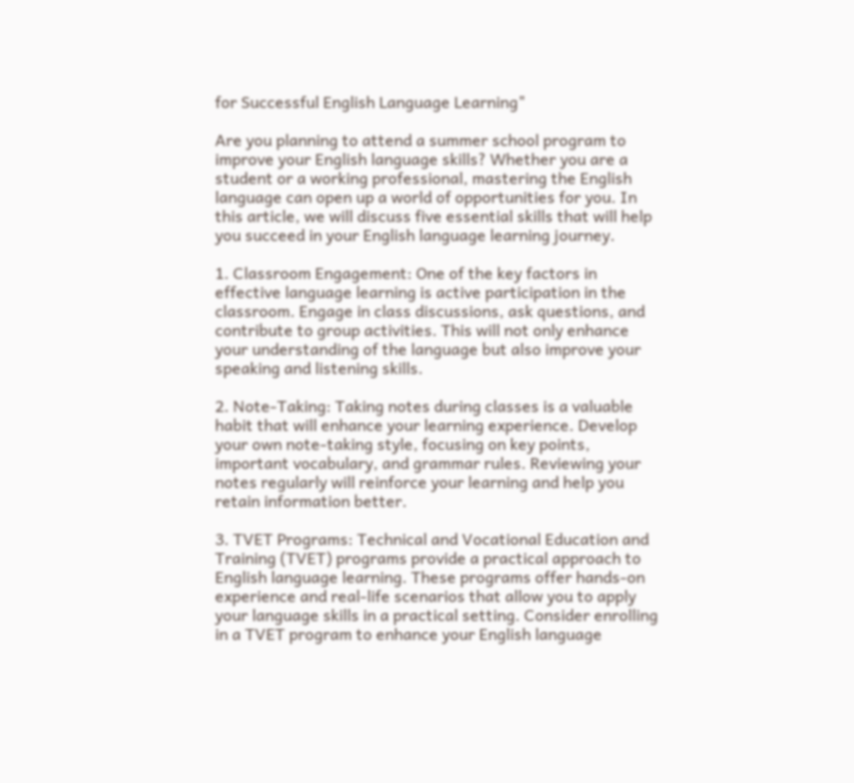for Successful English Language Learning"

Are you planning to attend a summer school program to improve your English language skills? Whether you are a student or a working professional, mastering the English language can open up a world of opportunities for you. In this article, we will discuss five essential skills that will help you succeed in your English language learning journey.

1. Classroom Engagement: One of the key factors in effective language learning is active participation in the classroom. Engage in class discussions, ask questions, and contribute to group activities. This will not only enhance your understanding of the language but also improve your speaking and listening skills.

2. Note-Taking: Taking notes during classes is a valuable habit that will enhance your learning experience. Develop your own note-taking style, focusing on key points, important vocabulary, and grammar rules. Reviewing your notes regularly will reinforce your learning and help you retain information better.

3. TVET Programs: Technical and Vocational Education and Training (TVET) programs provide a practical approach to English language learning. These programs offer hands-on experience and real-life scenarios that allow you to apply your language skills in a practical setting. Consider enrolling in a TVET program to enhance your English language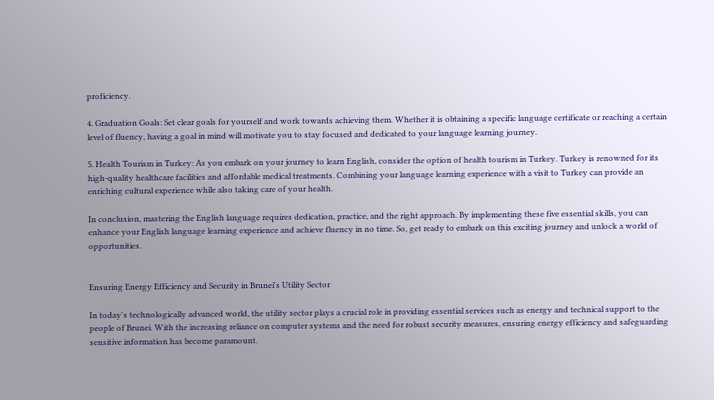proficiency.

4. Graduation Goals: Set clear goals for yourself and work towards achieving them. Whether it is obtaining a specific language certificate or reaching a certain level of fluency, having a goal in mind will motivate you to stay focused and dedicated to your language learning journey.

5. Health Tourism in Turkey: As you embark on your journey to learn English, consider the option of health tourism in Turkey. Turkey is renowned for its high-quality healthcare facilities and affordable medical treatments. Combining your language learning experience with a visit to Turkey can provide an enriching cultural experience while also taking care of your health.

In conclusion, mastering the English language requires dedication, practice, and the right approach. By implementing these five essential skills, you can enhance your English language learning experience and achieve fluency in no time. So, get ready to embark on this exciting journey and unlock a world of opportunities.


Ensuring Energy Efficiency and Security in Brunei's Utility Sector

In today's technologically advanced world, the utility sector plays a crucial role in providing essential services such as energy and technical support to the people of Brunei. With the increasing reliance on computer systems and the need for robust security measures, ensuring energy efficiency and safeguarding sensitive information has become paramount.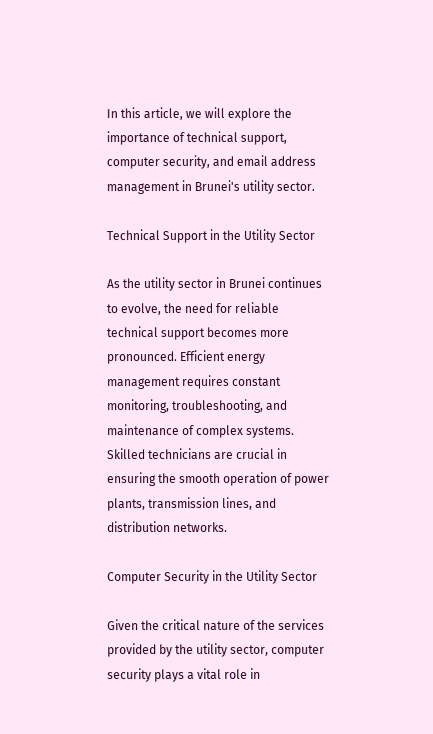In this article, we will explore the importance of technical support, computer security, and email address management in Brunei's utility sector.

Technical Support in the Utility Sector

As the utility sector in Brunei continues to evolve, the need for reliable technical support becomes more pronounced. Efficient energy management requires constant monitoring, troubleshooting, and maintenance of complex systems. Skilled technicians are crucial in ensuring the smooth operation of power plants, transmission lines, and distribution networks.

Computer Security in the Utility Sector

Given the critical nature of the services provided by the utility sector, computer security plays a vital role in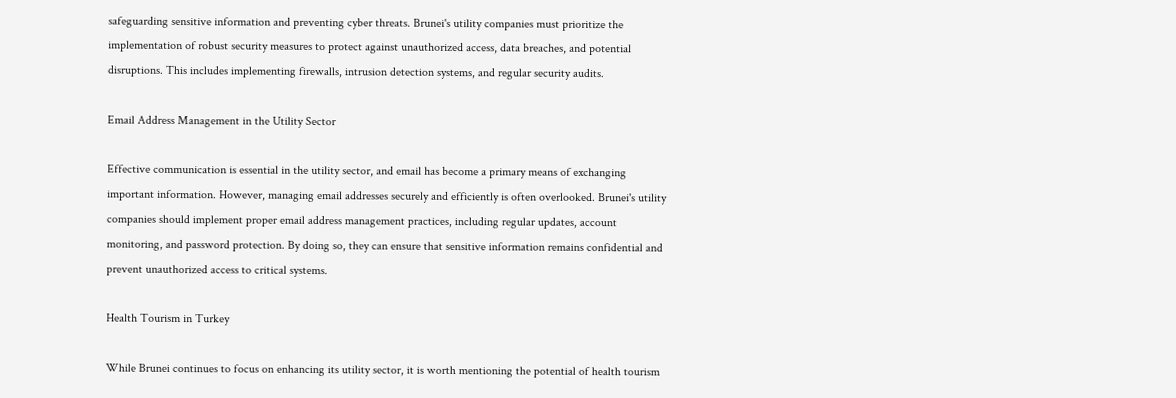safeguarding sensitive information and preventing cyber threats. Brunei's utility companies must prioritize the implementation of robust security measures to protect against unauthorized access, data breaches, and potential disruptions. This includes implementing firewalls, intrusion detection systems, and regular security audits.

Email Address Management in the Utility Sector

Effective communication is essential in the utility sector, and email has become a primary means of exchanging important information. However, managing email addresses securely and efficiently is often overlooked. Brunei's utility companies should implement proper email address management practices, including regular updates, account monitoring, and password protection. By doing so, they can ensure that sensitive information remains confidential and prevent unauthorized access to critical systems.

Health Tourism in Turkey

While Brunei continues to focus on enhancing its utility sector, it is worth mentioning the potential of health tourism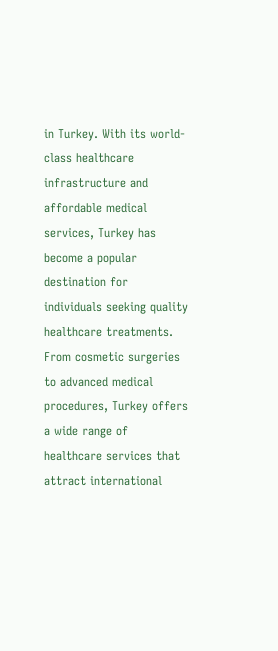in Turkey. With its world-class healthcare infrastructure and affordable medical services, Turkey has become a popular destination for individuals seeking quality healthcare treatments. From cosmetic surgeries to advanced medical procedures, Turkey offers a wide range of healthcare services that attract international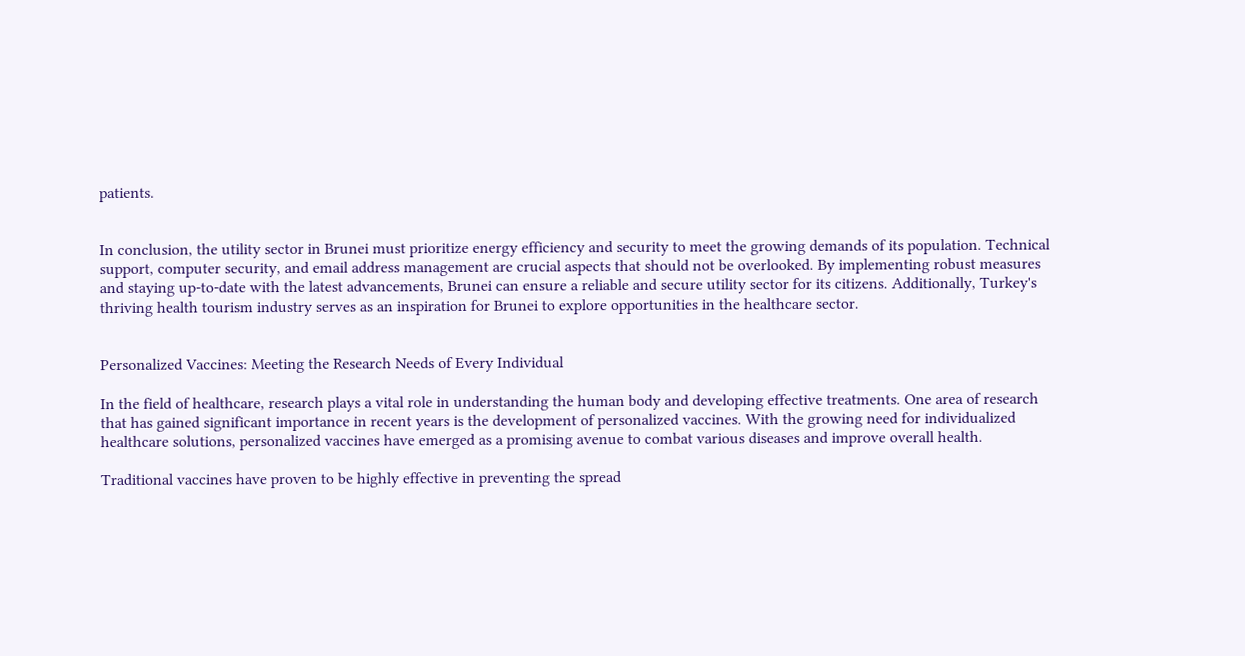patients.


In conclusion, the utility sector in Brunei must prioritize energy efficiency and security to meet the growing demands of its population. Technical support, computer security, and email address management are crucial aspects that should not be overlooked. By implementing robust measures and staying up-to-date with the latest advancements, Brunei can ensure a reliable and secure utility sector for its citizens. Additionally, Turkey's thriving health tourism industry serves as an inspiration for Brunei to explore opportunities in the healthcare sector.


Personalized Vaccines: Meeting the Research Needs of Every Individual

In the field of healthcare, research plays a vital role in understanding the human body and developing effective treatments. One area of research that has gained significant importance in recent years is the development of personalized vaccines. With the growing need for individualized healthcare solutions, personalized vaccines have emerged as a promising avenue to combat various diseases and improve overall health.

Traditional vaccines have proven to be highly effective in preventing the spread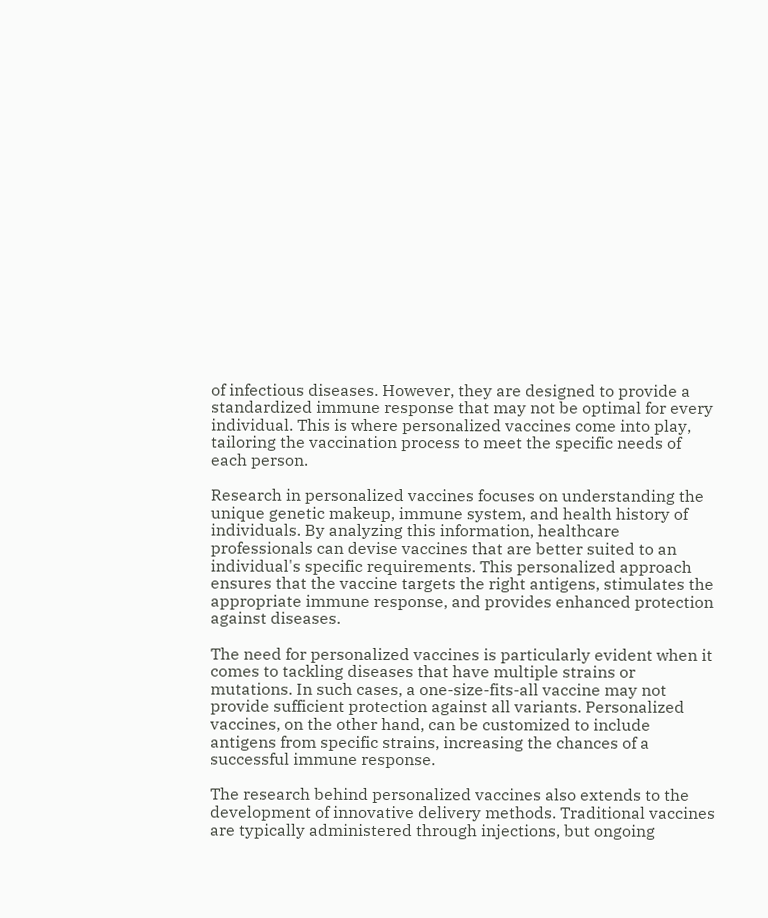of infectious diseases. However, they are designed to provide a standardized immune response that may not be optimal for every individual. This is where personalized vaccines come into play, tailoring the vaccination process to meet the specific needs of each person.

Research in personalized vaccines focuses on understanding the unique genetic makeup, immune system, and health history of individuals. By analyzing this information, healthcare professionals can devise vaccines that are better suited to an individual's specific requirements. This personalized approach ensures that the vaccine targets the right antigens, stimulates the appropriate immune response, and provides enhanced protection against diseases.

The need for personalized vaccines is particularly evident when it comes to tackling diseases that have multiple strains or mutations. In such cases, a one-size-fits-all vaccine may not provide sufficient protection against all variants. Personalized vaccines, on the other hand, can be customized to include antigens from specific strains, increasing the chances of a successful immune response.

The research behind personalized vaccines also extends to the development of innovative delivery methods. Traditional vaccines are typically administered through injections, but ongoing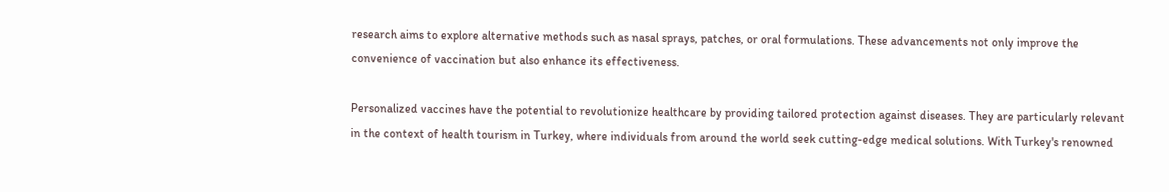research aims to explore alternative methods such as nasal sprays, patches, or oral formulations. These advancements not only improve the convenience of vaccination but also enhance its effectiveness.

Personalized vaccines have the potential to revolutionize healthcare by providing tailored protection against diseases. They are particularly relevant in the context of health tourism in Turkey, where individuals from around the world seek cutting-edge medical solutions. With Turkey's renowned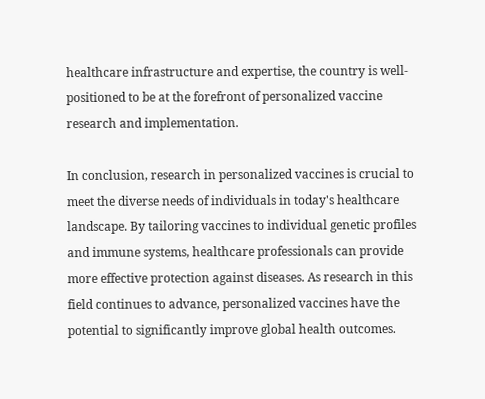healthcare infrastructure and expertise, the country is well-positioned to be at the forefront of personalized vaccine research and implementation.

In conclusion, research in personalized vaccines is crucial to meet the diverse needs of individuals in today's healthcare landscape. By tailoring vaccines to individual genetic profiles and immune systems, healthcare professionals can provide more effective protection against diseases. As research in this field continues to advance, personalized vaccines have the potential to significantly improve global health outcomes.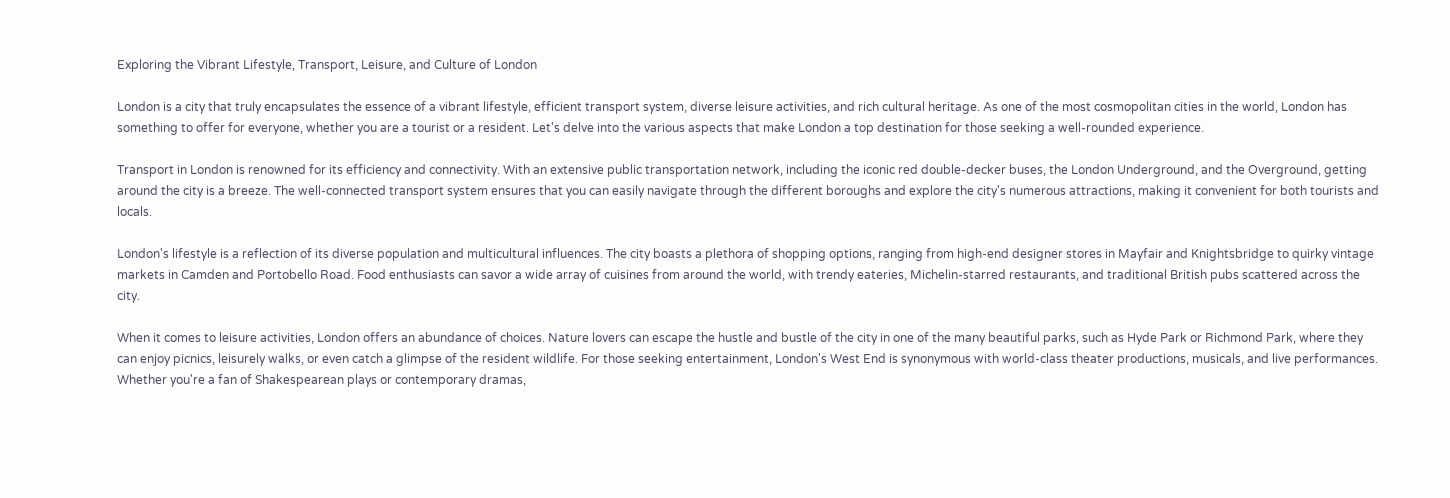Exploring the Vibrant Lifestyle, Transport, Leisure, and Culture of London

London is a city that truly encapsulates the essence of a vibrant lifestyle, efficient transport system, diverse leisure activities, and rich cultural heritage. As one of the most cosmopolitan cities in the world, London has something to offer for everyone, whether you are a tourist or a resident. Let's delve into the various aspects that make London a top destination for those seeking a well-rounded experience.

Transport in London is renowned for its efficiency and connectivity. With an extensive public transportation network, including the iconic red double-decker buses, the London Underground, and the Overground, getting around the city is a breeze. The well-connected transport system ensures that you can easily navigate through the different boroughs and explore the city's numerous attractions, making it convenient for both tourists and locals.

London's lifestyle is a reflection of its diverse population and multicultural influences. The city boasts a plethora of shopping options, ranging from high-end designer stores in Mayfair and Knightsbridge to quirky vintage markets in Camden and Portobello Road. Food enthusiasts can savor a wide array of cuisines from around the world, with trendy eateries, Michelin-starred restaurants, and traditional British pubs scattered across the city.

When it comes to leisure activities, London offers an abundance of choices. Nature lovers can escape the hustle and bustle of the city in one of the many beautiful parks, such as Hyde Park or Richmond Park, where they can enjoy picnics, leisurely walks, or even catch a glimpse of the resident wildlife. For those seeking entertainment, London's West End is synonymous with world-class theater productions, musicals, and live performances. Whether you're a fan of Shakespearean plays or contemporary dramas,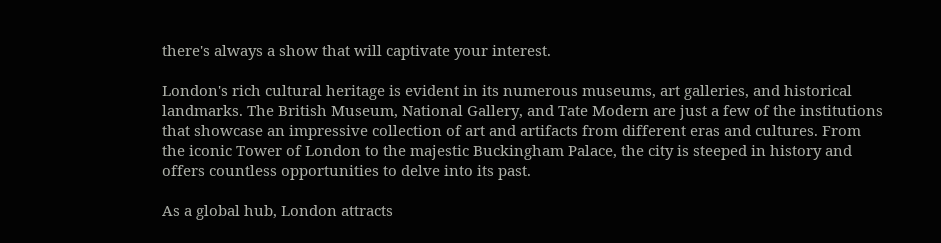there's always a show that will captivate your interest.

London's rich cultural heritage is evident in its numerous museums, art galleries, and historical landmarks. The British Museum, National Gallery, and Tate Modern are just a few of the institutions that showcase an impressive collection of art and artifacts from different eras and cultures. From the iconic Tower of London to the majestic Buckingham Palace, the city is steeped in history and offers countless opportunities to delve into its past.

As a global hub, London attracts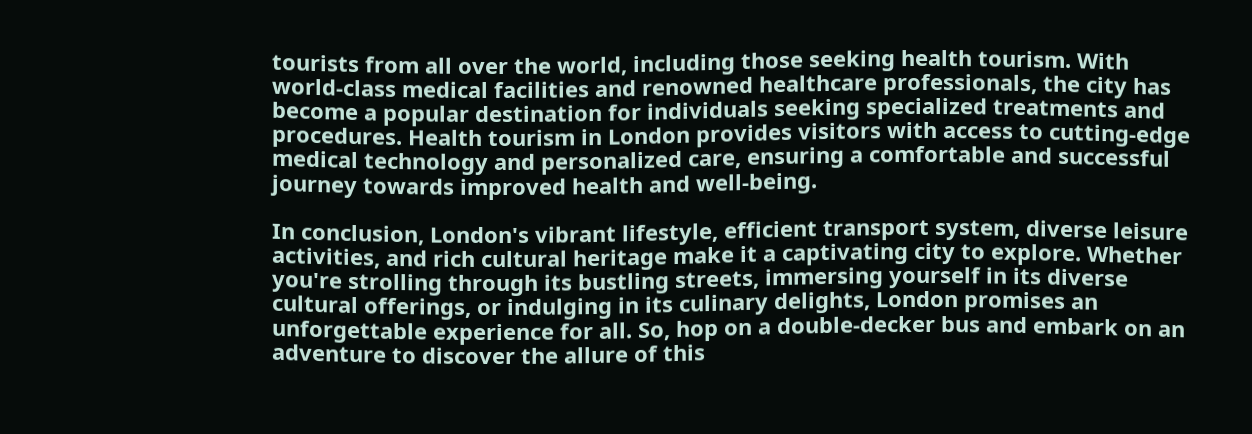tourists from all over the world, including those seeking health tourism. With world-class medical facilities and renowned healthcare professionals, the city has become a popular destination for individuals seeking specialized treatments and procedures. Health tourism in London provides visitors with access to cutting-edge medical technology and personalized care, ensuring a comfortable and successful journey towards improved health and well-being.

In conclusion, London's vibrant lifestyle, efficient transport system, diverse leisure activities, and rich cultural heritage make it a captivating city to explore. Whether you're strolling through its bustling streets, immersing yourself in its diverse cultural offerings, or indulging in its culinary delights, London promises an unforgettable experience for all. So, hop on a double-decker bus and embark on an adventure to discover the allure of this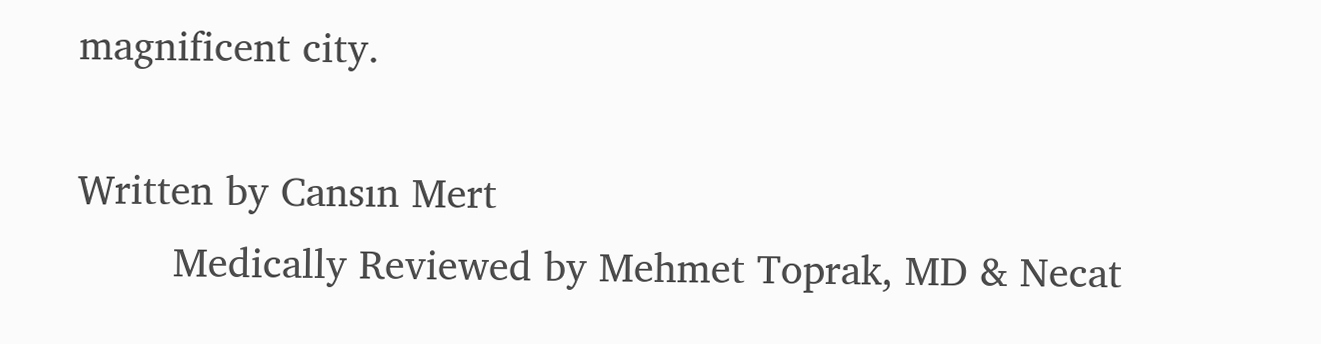magnificent city.

Written by Cansın Mert
        Medically Reviewed by Mehmet Toprak, MD & Necat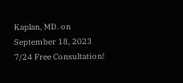Kaplan, MD. on September 18, 2023
7/24 Free Consultation!